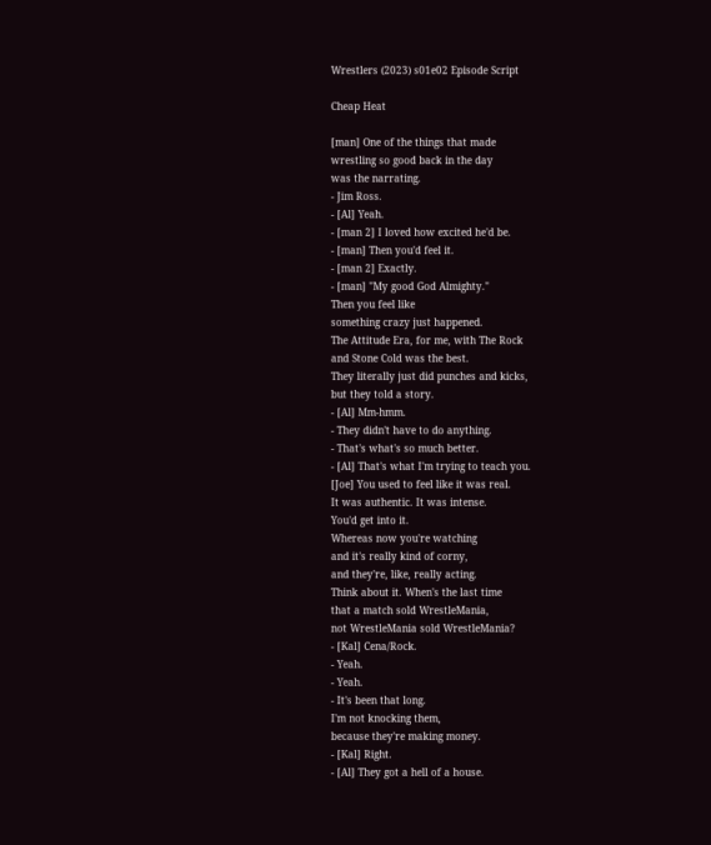Wrestlers (2023) s01e02 Episode Script

Cheap Heat

[man] One of the things that made
wrestling so good back in the day
was the narrating.
- Jim Ross.
- [Al] Yeah.
- [man 2] I loved how excited he'd be.
- [man] Then you'd feel it.
- [man 2] Exactly.
- [man] "My good God Almighty."
Then you feel like
something crazy just happened.
The Attitude Era, for me, with The Rock
and Stone Cold was the best.
They literally just did punches and kicks,
but they told a story.
- [Al] Mm-hmm.
- They didn't have to do anything.
- That's what's so much better.
- [Al] That's what I'm trying to teach you.
[Joe] You used to feel like it was real.
It was authentic. It was intense.
You'd get into it.
Whereas now you're watching
and it's really kind of corny,
and they're, like, really acting.
Think about it. When's the last time
that a match sold WrestleMania,
not WrestleMania sold WrestleMania?
- [Kal] Cena/Rock.
- Yeah.
- Yeah.
- It's been that long.
I'm not knocking them,
because they're making money.
- [Kal] Right.
- [Al] They got a hell of a house.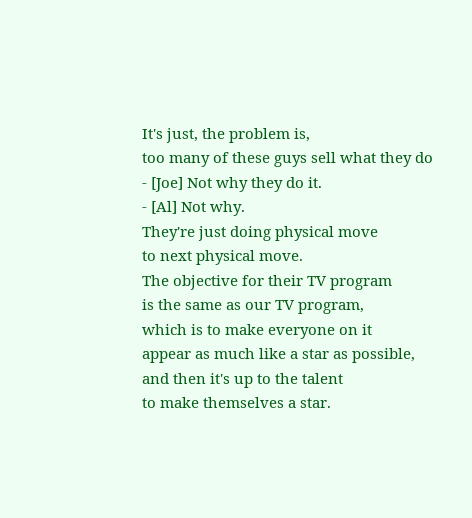It's just, the problem is,
too many of these guys sell what they do
- [Joe] Not why they do it.
- [Al] Not why.
They're just doing physical move
to next physical move.
The objective for their TV program
is the same as our TV program,
which is to make everyone on it
appear as much like a star as possible,
and then it's up to the talent
to make themselves a star.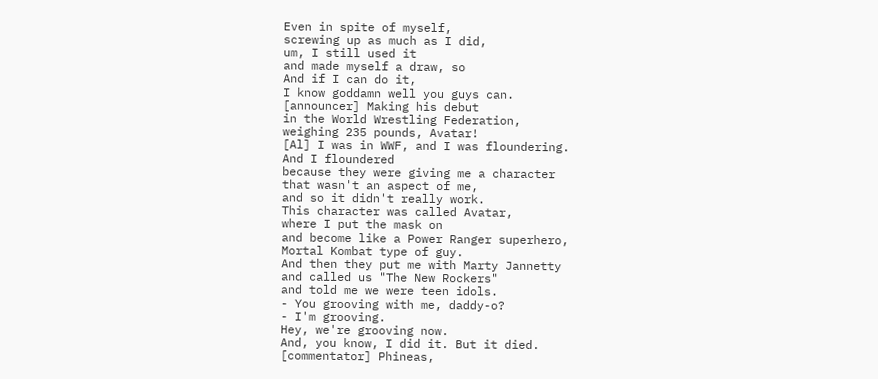Even in spite of myself,
screwing up as much as I did,
um, I still used it
and made myself a draw, so
And if I can do it,
I know goddamn well you guys can.
[announcer] Making his debut
in the World Wrestling Federation,
weighing 235 pounds, Avatar!
[Al] I was in WWF, and I was floundering.
And I floundered
because they were giving me a character
that wasn't an aspect of me,
and so it didn't really work.
This character was called Avatar,
where I put the mask on
and become like a Power Ranger superhero,
Mortal Kombat type of guy.
And then they put me with Marty Jannetty
and called us "The New Rockers"
and told me we were teen idols.
- You grooving with me, daddy-o?
- I'm grooving.
Hey, we're grooving now.
And, you know, I did it. But it died.
[commentator] Phineas,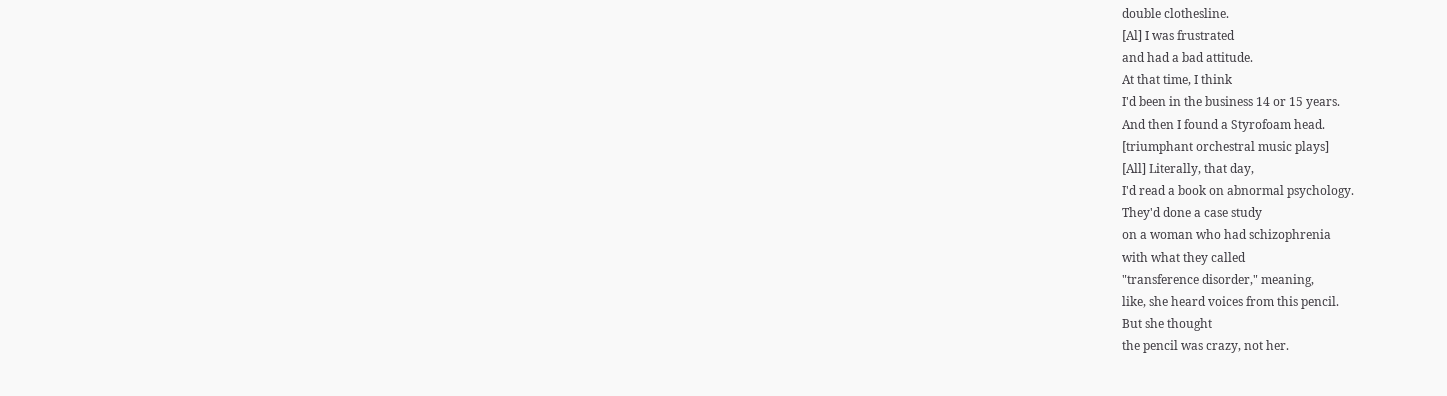double clothesline.
[Al] I was frustrated
and had a bad attitude.
At that time, I think
I'd been in the business 14 or 15 years.
And then I found a Styrofoam head.
[triumphant orchestral music plays]
[All] Literally, that day,
I'd read a book on abnormal psychology.
They'd done a case study
on a woman who had schizophrenia
with what they called
"transference disorder," meaning,
like, she heard voices from this pencil.
But she thought
the pencil was crazy, not her.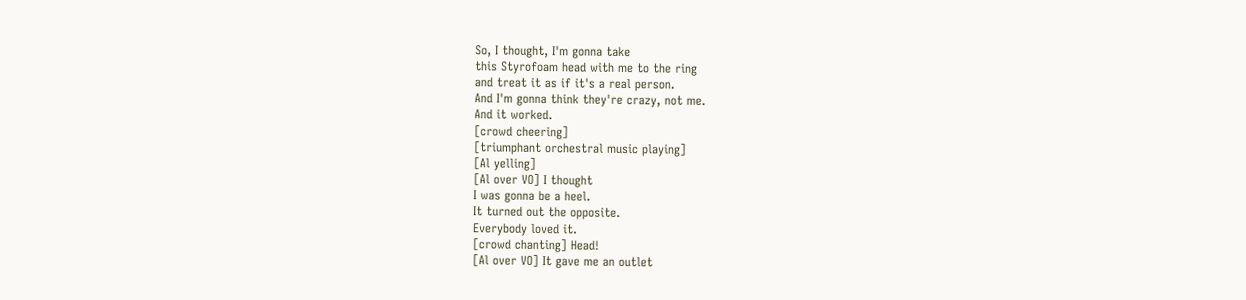So, I thought, I'm gonna take
this Styrofoam head with me to the ring
and treat it as if it's a real person.
And I'm gonna think they're crazy, not me.
And it worked.
[crowd cheering]
[triumphant orchestral music playing]
[Al yelling]
[Al over VO] I thought
I was gonna be a heel.
It turned out the opposite.
Everybody loved it.
[crowd chanting] Head!
[Al over VO] It gave me an outlet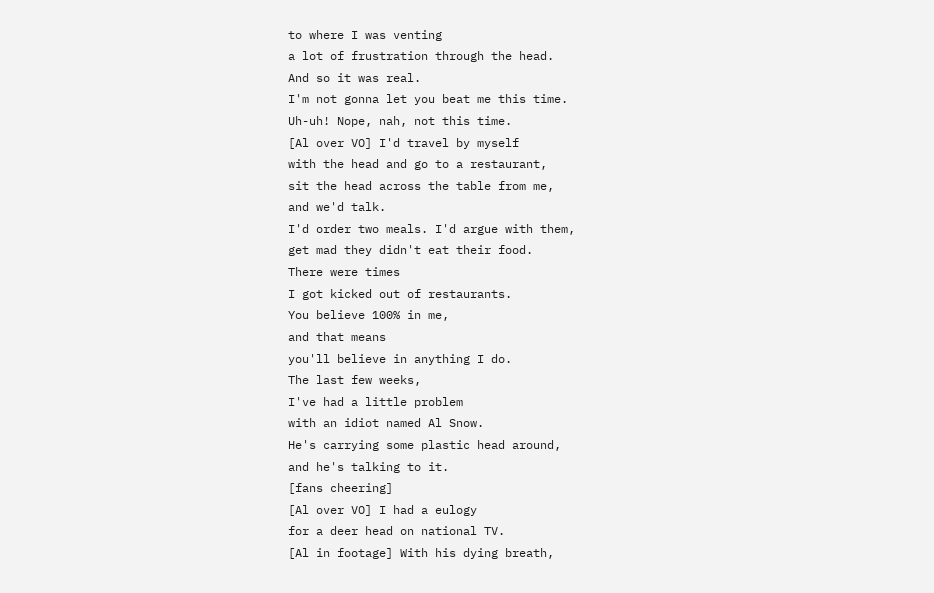to where I was venting
a lot of frustration through the head.
And so it was real.
I'm not gonna let you beat me this time.
Uh-uh! Nope, nah, not this time.
[Al over VO] I'd travel by myself
with the head and go to a restaurant,
sit the head across the table from me,
and we'd talk.
I'd order two meals. I'd argue with them,
get mad they didn't eat their food.
There were times
I got kicked out of restaurants.
You believe 100% in me,
and that means
you'll believe in anything I do.
The last few weeks,
I've had a little problem
with an idiot named Al Snow.
He's carrying some plastic head around,
and he's talking to it.
[fans cheering]
[Al over VO] I had a eulogy
for a deer head on national TV.
[Al in footage] With his dying breath,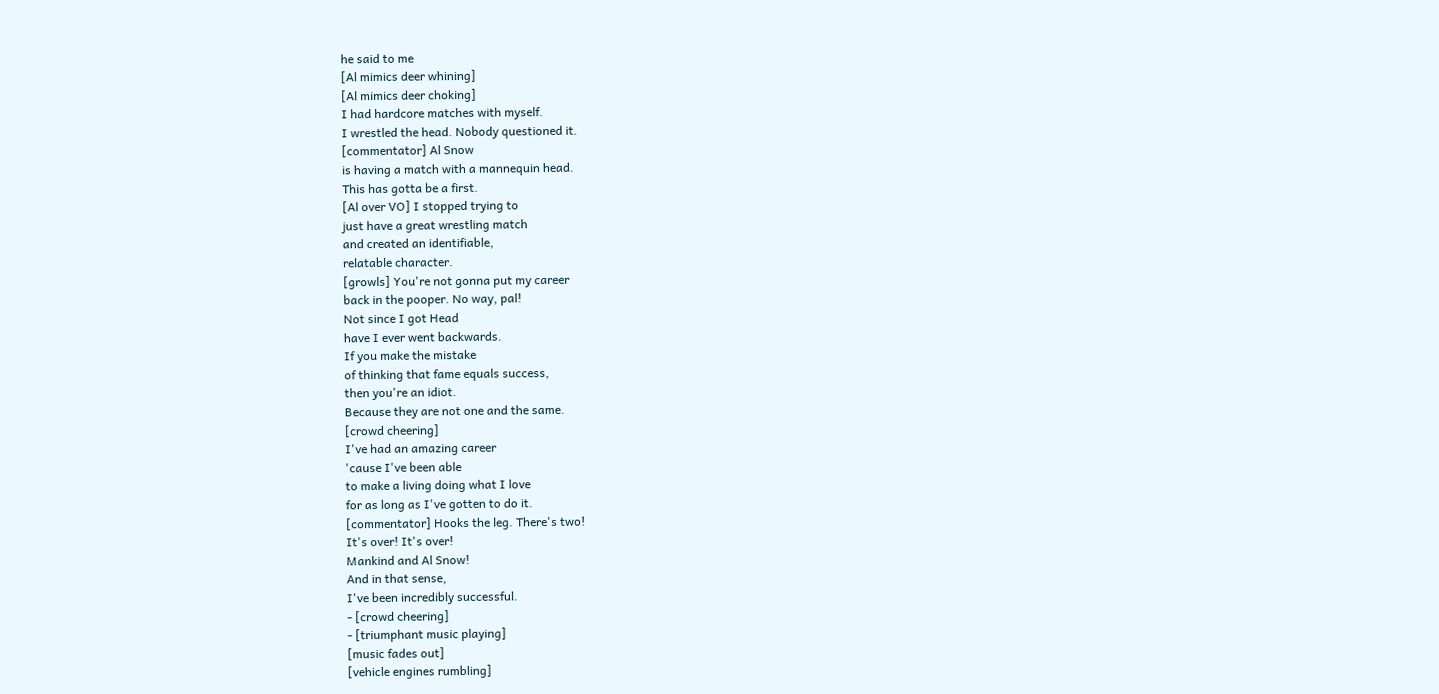he said to me
[Al mimics deer whining]
[Al mimics deer choking]
I had hardcore matches with myself.
I wrestled the head. Nobody questioned it.
[commentator] Al Snow
is having a match with a mannequin head.
This has gotta be a first.
[Al over VO] I stopped trying to
just have a great wrestling match
and created an identifiable,
relatable character.
[growls] You're not gonna put my career
back in the pooper. No way, pal!
Not since I got Head
have I ever went backwards.
If you make the mistake
of thinking that fame equals success,
then you're an idiot.
Because they are not one and the same.
[crowd cheering]
I've had an amazing career
'cause I've been able
to make a living doing what I love
for as long as I've gotten to do it.
[commentator] Hooks the leg. There's two!
It's over! It's over!
Mankind and Al Snow!
And in that sense,
I've been incredibly successful.
- [crowd cheering]
- [triumphant music playing]
[music fades out]
[vehicle engines rumbling]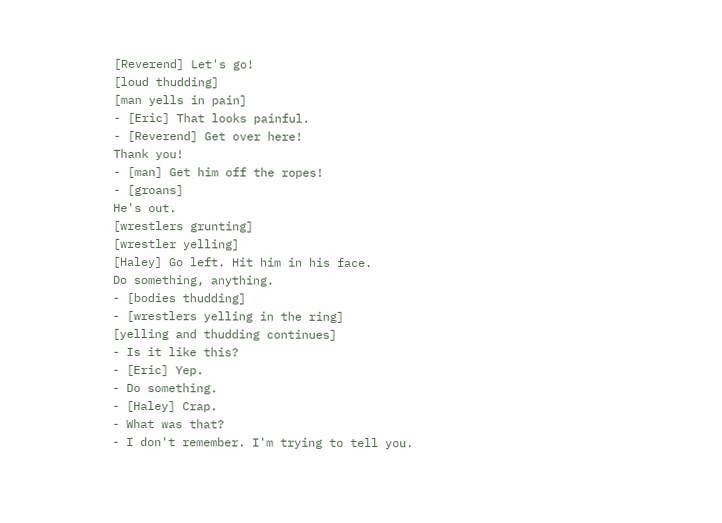[Reverend] Let's go!
[loud thudding]
[man yells in pain]
- [Eric] That looks painful.
- [Reverend] Get over here!
Thank you!
- [man] Get him off the ropes!
- [groans]
He's out.
[wrestlers grunting]
[wrestler yelling]
[Haley] Go left. Hit him in his face.
Do something, anything.
- [bodies thudding]
- [wrestlers yelling in the ring]
[yelling and thudding continues]
- Is it like this?
- [Eric] Yep.
- Do something.
- [Haley] Crap.
- What was that?
- I don't remember. I'm trying to tell you.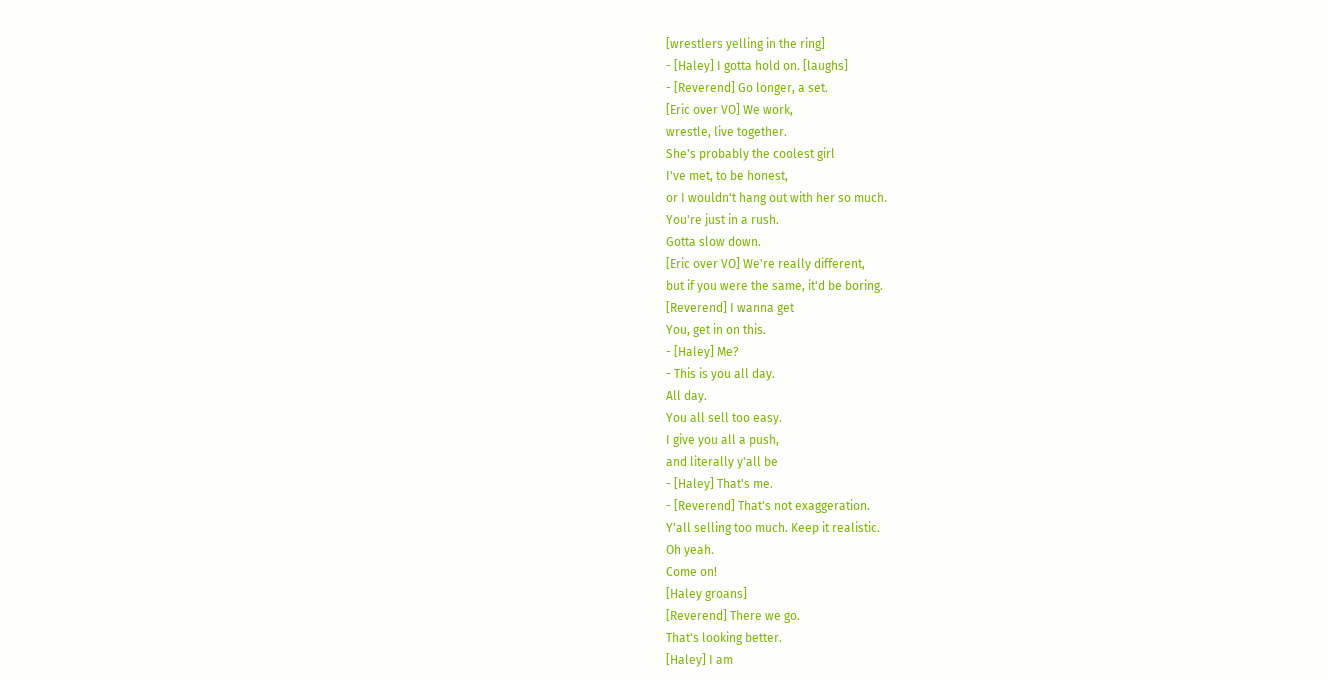[wrestlers yelling in the ring]
- [Haley] I gotta hold on. [laughs]
- [Reverend] Go longer, a set.
[Eric over VO] We work,
wrestle, live together.
She's probably the coolest girl
I've met, to be honest,
or I wouldn't hang out with her so much.
You're just in a rush.
Gotta slow down.
[Eric over VO] We're really different,
but if you were the same, it'd be boring.
[Reverend] I wanna get
You, get in on this.
- [Haley] Me?
- This is you all day.
All day.
You all sell too easy.
I give you all a push,
and literally y'all be
- [Haley] That's me.
- [Reverend] That's not exaggeration.
Y'all selling too much. Keep it realistic.
Oh yeah.
Come on!
[Haley groans]
[Reverend] There we go.
That's looking better.
[Haley] I am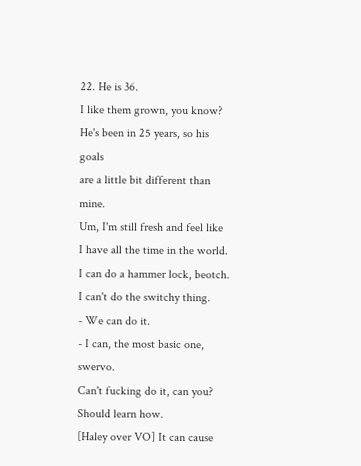22. He is 36.
I like them grown, you know?
He's been in 25 years, so his goals
are a little bit different than mine.
Um, I'm still fresh and feel like
I have all the time in the world.
I can do a hammer lock, beotch.
I can't do the switchy thing.
- We can do it.
- I can, the most basic one, swervo.
Can't fucking do it, can you?
Should learn how.
[Haley over VO] It can cause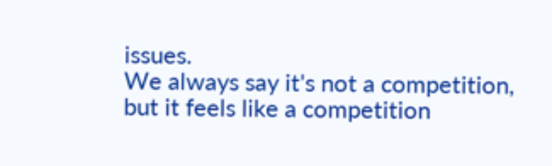issues.
We always say it's not a competition,
but it feels like a competition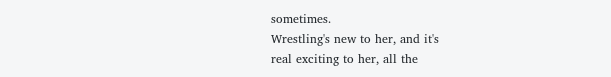sometimes.
Wrestling's new to her, and it's
real exciting to her, all the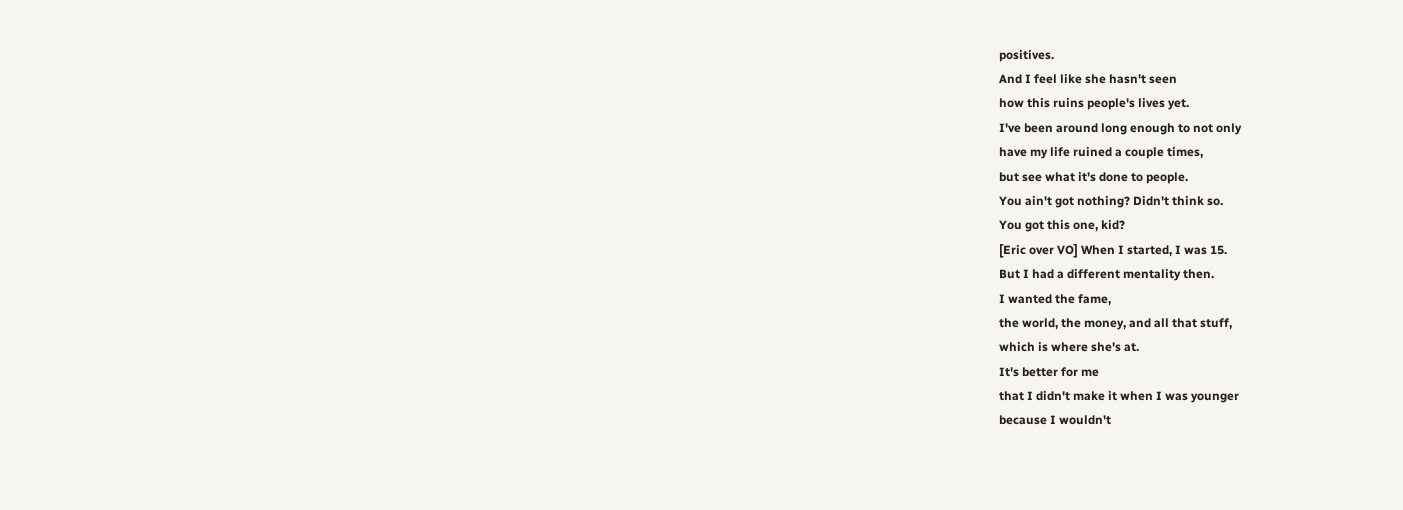positives.
And I feel like she hasn't seen
how this ruins people's lives yet.
I've been around long enough to not only
have my life ruined a couple times,
but see what it's done to people.
You ain't got nothing? Didn't think so.
You got this one, kid?
[Eric over VO] When I started, I was 15.
But I had a different mentality then.
I wanted the fame,
the world, the money, and all that stuff,
which is where she's at.
It's better for me
that I didn't make it when I was younger
because I wouldn't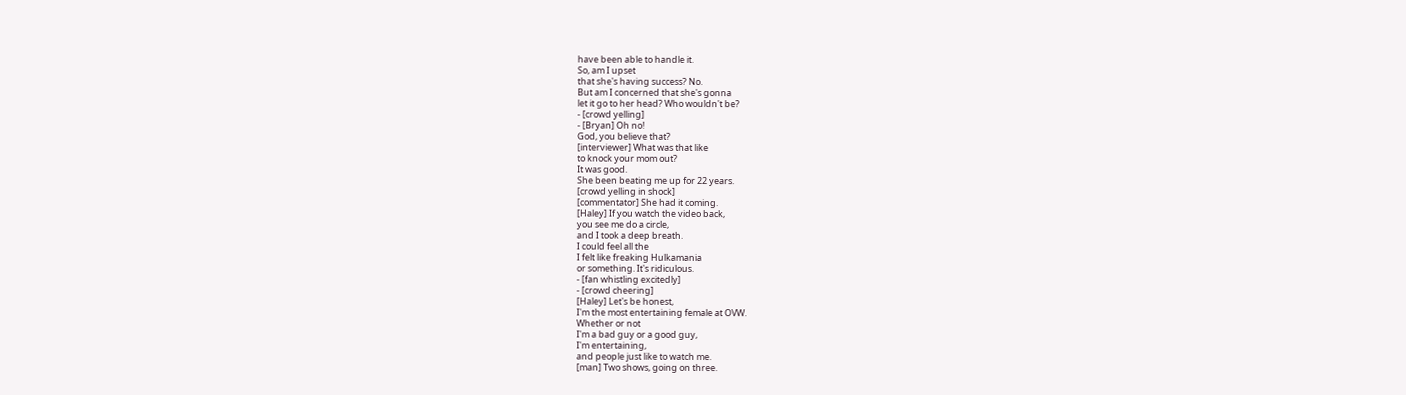have been able to handle it.
So, am I upset
that she's having success? No.
But am I concerned that she's gonna
let it go to her head? Who wouldn't be?
- [crowd yelling]
- [Bryan] Oh no!
God, you believe that?
[interviewer] What was that like
to knock your mom out?
It was good.
She been beating me up for 22 years.
[crowd yelling in shock]
[commentator] She had it coming.
[Haley] If you watch the video back,
you see me do a circle,
and I took a deep breath.
I could feel all the
I felt like freaking Hulkamania
or something. It's ridiculous.
- [fan whistling excitedly]
- [crowd cheering]
[Haley] Let's be honest,
I'm the most entertaining female at OVW.
Whether or not
I'm a bad guy or a good guy,
I'm entertaining,
and people just like to watch me.
[man] Two shows, going on three.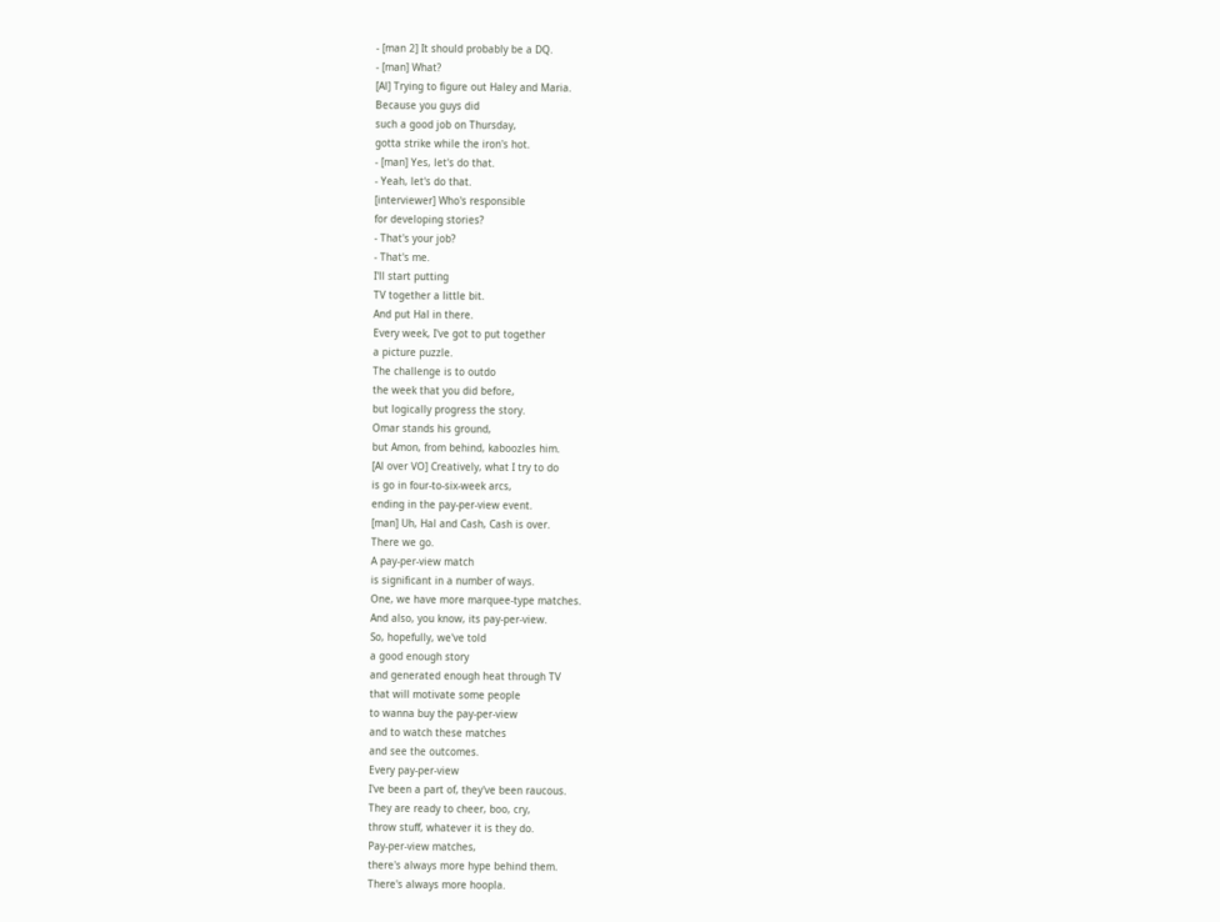- [man 2] It should probably be a DQ.
- [man] What?
[Al] Trying to figure out Haley and Maria.
Because you guys did
such a good job on Thursday,
gotta strike while the iron's hot.
- [man] Yes, let's do that.
- Yeah, let's do that.
[interviewer] Who's responsible
for developing stories?
- That's your job?
- That's me.
I'll start putting
TV together a little bit.
And put Hal in there.
Every week, I've got to put together
a picture puzzle.
The challenge is to outdo
the week that you did before,
but logically progress the story.
Omar stands his ground,
but Amon, from behind, kaboozles him.
[Al over VO] Creatively, what I try to do
is go in four-to-six-week arcs,
ending in the pay-per-view event.
[man] Uh, Hal and Cash, Cash is over.
There we go.
A pay-per-view match
is significant in a number of ways.
One, we have more marquee-type matches.
And also, you know, its pay-per-view.
So, hopefully, we've told
a good enough story
and generated enough heat through TV
that will motivate some people
to wanna buy the pay-per-view
and to watch these matches
and see the outcomes.
Every pay-per-view
I've been a part of, they've been raucous.
They are ready to cheer, boo, cry,
throw stuff, whatever it is they do.
Pay-per-view matches,
there's always more hype behind them.
There's always more hoopla.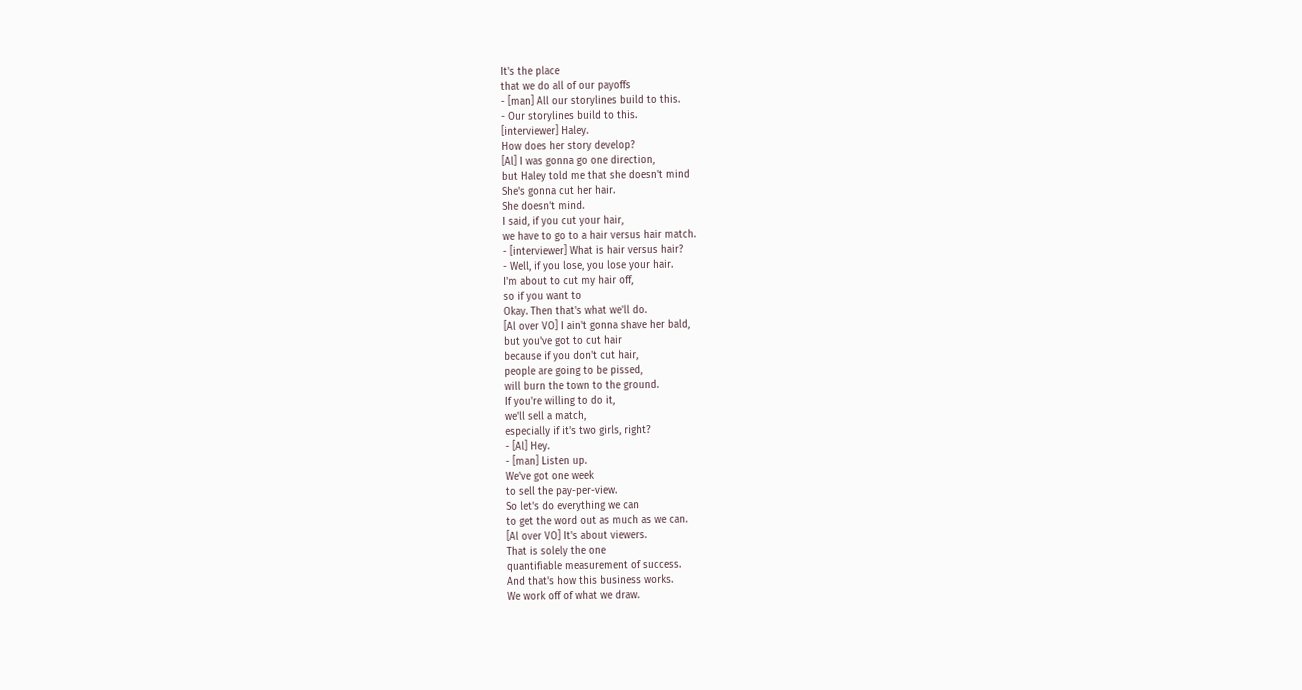It's the place
that we do all of our payoffs
- [man] All our storylines build to this.
- Our storylines build to this.
[interviewer] Haley.
How does her story develop?
[Al] I was gonna go one direction,
but Haley told me that she doesn't mind
She's gonna cut her hair.
She doesn't mind.
I said, if you cut your hair,
we have to go to a hair versus hair match.
- [interviewer] What is hair versus hair?
- Well, if you lose, you lose your hair.
I'm about to cut my hair off,
so if you want to
Okay. Then that's what we'll do.
[Al over VO] I ain't gonna shave her bald,
but you've got to cut hair
because if you don't cut hair,
people are going to be pissed,
will burn the town to the ground.
If you're willing to do it,
we'll sell a match,
especially if it's two girls, right?
- [Al] Hey.
- [man] Listen up.
We've got one week
to sell the pay-per-view.
So let's do everything we can
to get the word out as much as we can.
[Al over VO] It's about viewers.
That is solely the one
quantifiable measurement of success.
And that's how this business works.
We work off of what we draw.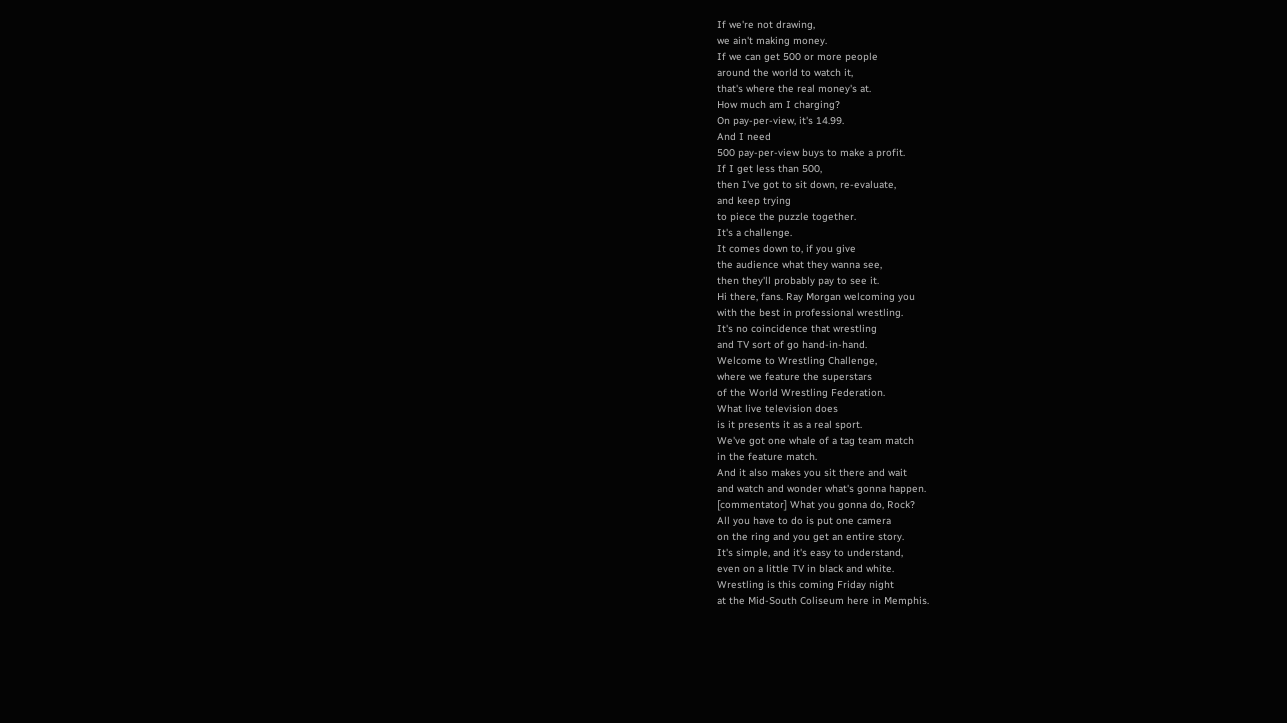If we're not drawing,
we ain't making money.
If we can get 500 or more people
around the world to watch it,
that's where the real money's at.
How much am I charging?
On pay-per-view, it's 14.99.
And I need
500 pay-per-view buys to make a profit.
If I get less than 500,
then I've got to sit down, re-evaluate,
and keep trying
to piece the puzzle together.
It's a challenge.
It comes down to, if you give
the audience what they wanna see,
then they'll probably pay to see it.
Hi there, fans. Ray Morgan welcoming you
with the best in professional wrestling.
It's no coincidence that wrestling
and TV sort of go hand-in-hand.
Welcome to Wrestling Challenge,
where we feature the superstars
of the World Wrestling Federation.
What live television does
is it presents it as a real sport.
We've got one whale of a tag team match
in the feature match.
And it also makes you sit there and wait
and watch and wonder what's gonna happen.
[commentator] What you gonna do, Rock?
All you have to do is put one camera
on the ring and you get an entire story.
It's simple, and it's easy to understand,
even on a little TV in black and white.
Wrestling is this coming Friday night
at the Mid-South Coliseum here in Memphis.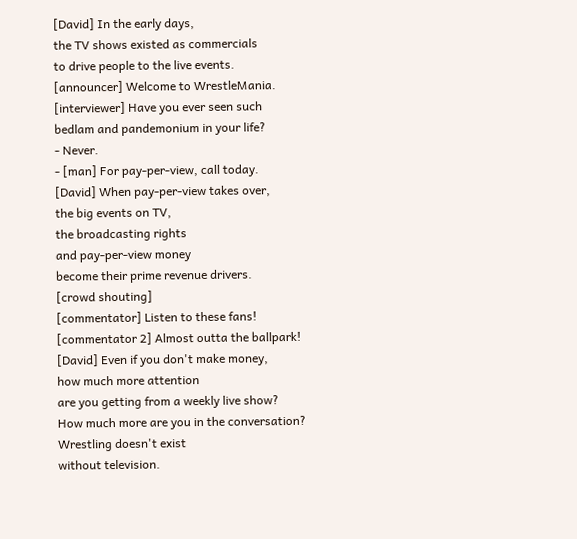[David] In the early days,
the TV shows existed as commercials
to drive people to the live events.
[announcer] Welcome to WrestleMania.
[interviewer] Have you ever seen such
bedlam and pandemonium in your life?
- Never.
- [man] For pay-per-view, call today.
[David] When pay-per-view takes over,
the big events on TV,
the broadcasting rights
and pay-per-view money
become their prime revenue drivers.
[crowd shouting]
[commentator] Listen to these fans!
[commentator 2] Almost outta the ballpark!
[David] Even if you don't make money,
how much more attention
are you getting from a weekly live show?
How much more are you in the conversation?
Wrestling doesn't exist
without television.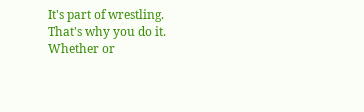It's part of wrestling.
That's why you do it.
Whether or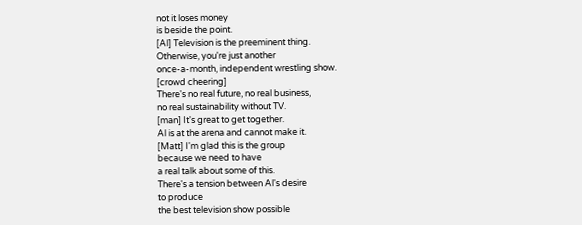not it loses money
is beside the point.
[Al] Television is the preeminent thing.
Otherwise, you're just another
once-a-month, independent wrestling show.
[crowd cheering]
There's no real future, no real business,
no real sustainability without TV.
[man] It's great to get together.
Al is at the arena and cannot make it.
[Matt] I'm glad this is the group
because we need to have
a real talk about some of this.
There's a tension between Al's desire
to produce
the best television show possible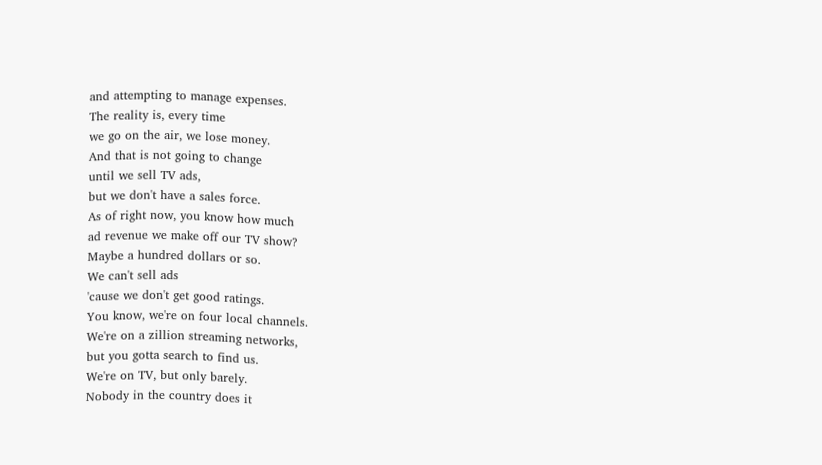and attempting to manage expenses.
The reality is, every time
we go on the air, we lose money.
And that is not going to change
until we sell TV ads,
but we don't have a sales force.
As of right now, you know how much
ad revenue we make off our TV show?
Maybe a hundred dollars or so.
We can't sell ads
'cause we don't get good ratings.
You know, we're on four local channels.
We're on a zillion streaming networks,
but you gotta search to find us.
We're on TV, but only barely.
Nobody in the country does it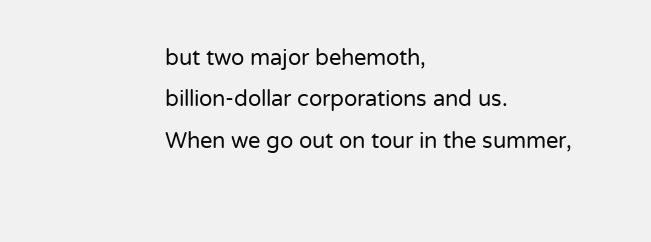but two major behemoth,
billion-dollar corporations and us.
When we go out on tour in the summer,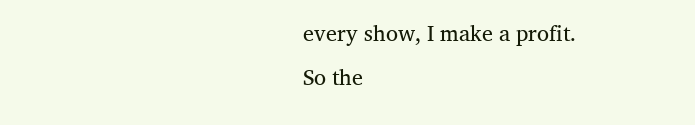every show, I make a profit.
So the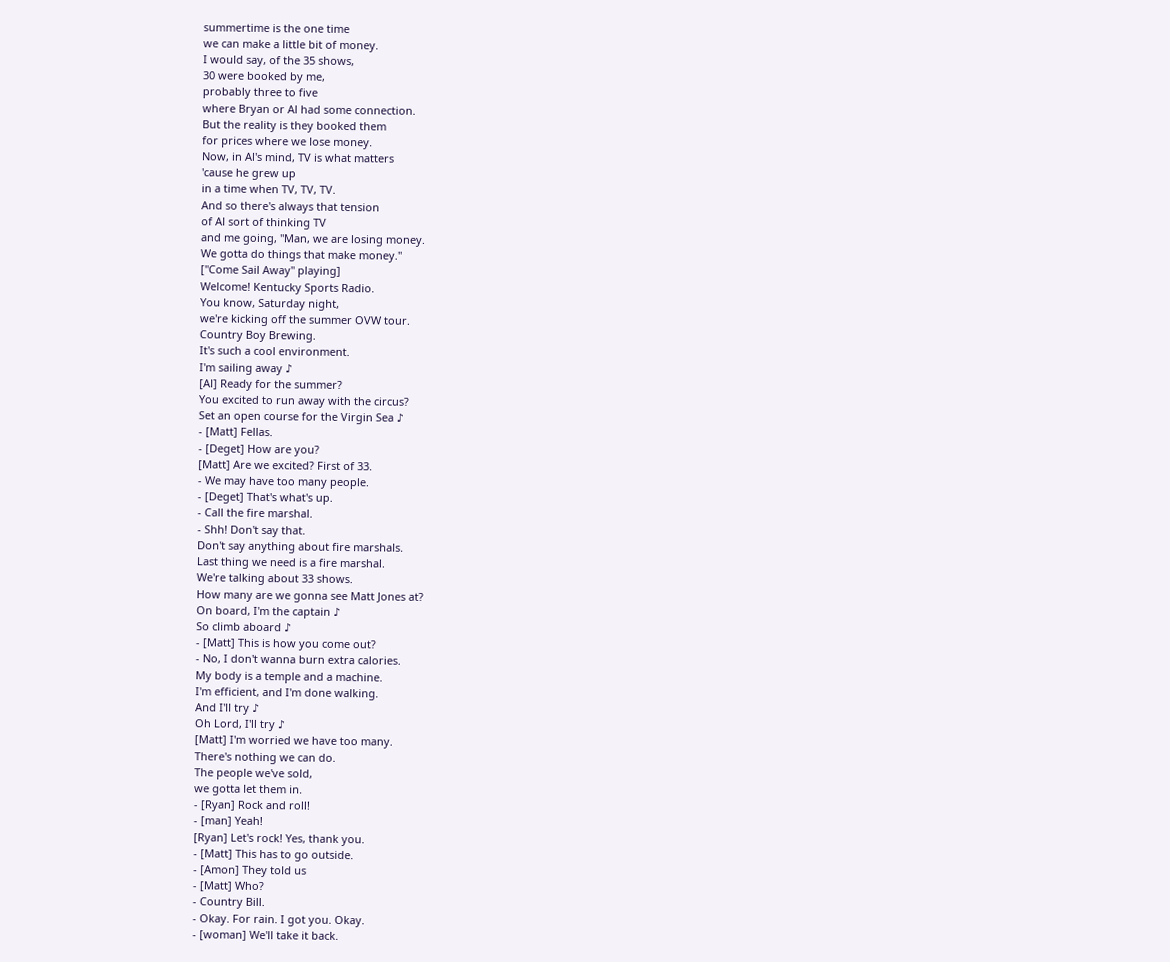summertime is the one time
we can make a little bit of money.
I would say, of the 35 shows,
30 were booked by me,
probably three to five
where Bryan or Al had some connection.
But the reality is they booked them
for prices where we lose money.
Now, in Al's mind, TV is what matters
'cause he grew up
in a time when TV, TV, TV.
And so there's always that tension
of Al sort of thinking TV
and me going, "Man, we are losing money.
We gotta do things that make money."
["Come Sail Away" playing]
Welcome! Kentucky Sports Radio.
You know, Saturday night,
we're kicking off the summer OVW tour.
Country Boy Brewing.
It's such a cool environment.
I'm sailing away ♪
[Al] Ready for the summer?
You excited to run away with the circus?
Set an open course for the Virgin Sea ♪
- [Matt] Fellas.
- [Deget] How are you?
[Matt] Are we excited? First of 33.
- We may have too many people.
- [Deget] That's what's up.
- Call the fire marshal.
- Shh! Don't say that.
Don't say anything about fire marshals.
Last thing we need is a fire marshal.
We're talking about 33 shows.
How many are we gonna see Matt Jones at?
On board, I'm the captain ♪
So climb aboard ♪
- [Matt] This is how you come out?
- No, I don't wanna burn extra calories.
My body is a temple and a machine.
I'm efficient, and I'm done walking.
And I'll try ♪
Oh Lord, I'll try ♪
[Matt] I'm worried we have too many.
There's nothing we can do.
The people we've sold,
we gotta let them in.
- [Ryan] Rock and roll!
- [man] Yeah!
[Ryan] Let's rock! Yes, thank you.
- [Matt] This has to go outside.
- [Amon] They told us
- [Matt] Who?
- Country Bill.
- Okay. For rain. I got you. Okay.
- [woman] We'll take it back.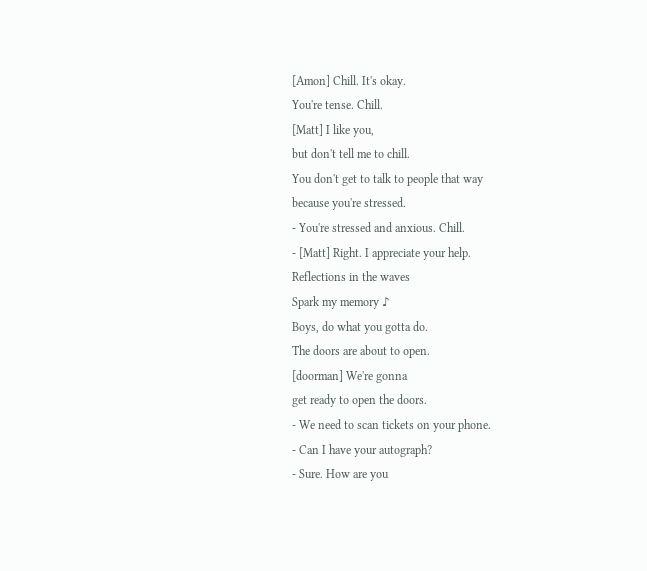[Amon] Chill. It's okay.
You're tense. Chill.
[Matt] I like you,
but don't tell me to chill.
You don't get to talk to people that way
because you're stressed.
- You're stressed and anxious. Chill.
- [Matt] Right. I appreciate your help.
Reflections in the waves
Spark my memory ♪
Boys, do what you gotta do.
The doors are about to open.
[doorman] We're gonna
get ready to open the doors.
- We need to scan tickets on your phone.
- Can I have your autograph?
- Sure. How are you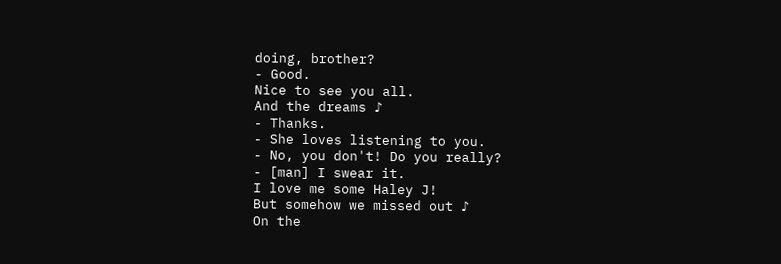doing, brother?
- Good.
Nice to see you all.
And the dreams ♪
- Thanks.
- She loves listening to you.
- No, you don't! Do you really?
- [man] I swear it.
I love me some Haley J!
But somehow we missed out ♪
On the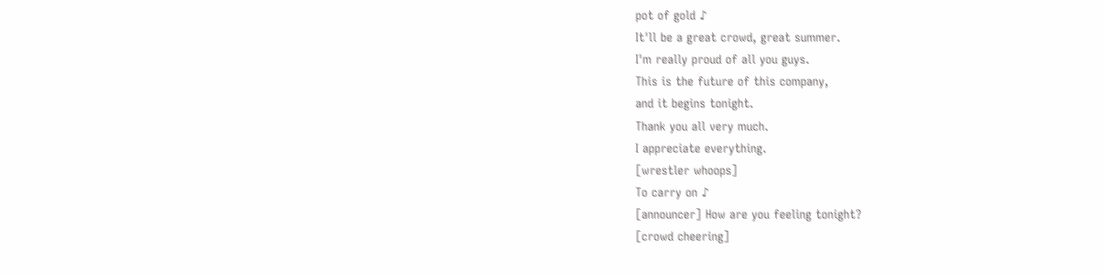pot of gold ♪
It'll be a great crowd, great summer.
I'm really proud of all you guys.
This is the future of this company,
and it begins tonight.
Thank you all very much.
I appreciate everything.
[wrestler whoops]
To carry on ♪
[announcer] How are you feeling tonight?
[crowd cheering]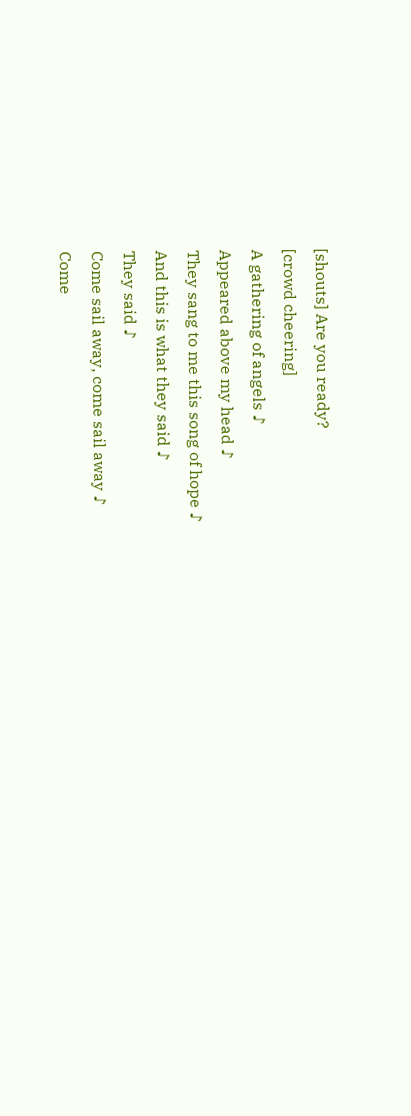[shouts] Are you ready?
[crowd cheering]
A gathering of angels ♪
Appeared above my head ♪
They sang to me this song of hope ♪
And this is what they said ♪
They said ♪
Come sail away, come sail away ♪
Come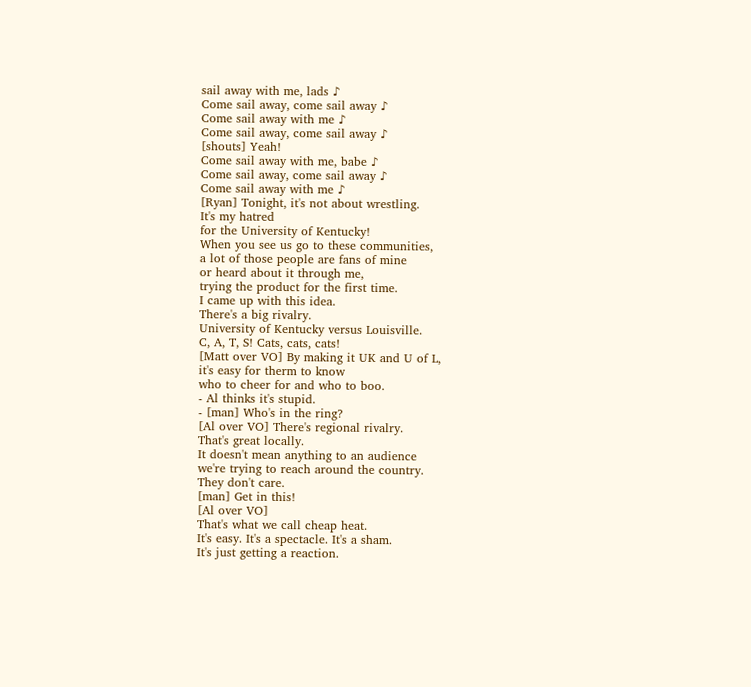sail away with me, lads ♪
Come sail away, come sail away ♪
Come sail away with me ♪
Come sail away, come sail away ♪
[shouts] Yeah!
Come sail away with me, babe ♪
Come sail away, come sail away ♪
Come sail away with me ♪
[Ryan] Tonight, it's not about wrestling.
It's my hatred
for the University of Kentucky!
When you see us go to these communities,
a lot of those people are fans of mine
or heard about it through me,
trying the product for the first time.
I came up with this idea.
There's a big rivalry.
University of Kentucky versus Louisville.
C, A, T, S! Cats, cats, cats!
[Matt over VO] By making it UK and U of L,
it's easy for therm to know
who to cheer for and who to boo.
- Al thinks it's stupid.
- [man] Who's in the ring?
[Al over VO] There's regional rivalry.
That's great locally.
It doesn't mean anything to an audience
we're trying to reach around the country.
They don't care.
[man] Get in this!
[Al over VO]
That's what we call cheap heat.
It's easy. It's a spectacle. It's a sham.
It's just getting a reaction.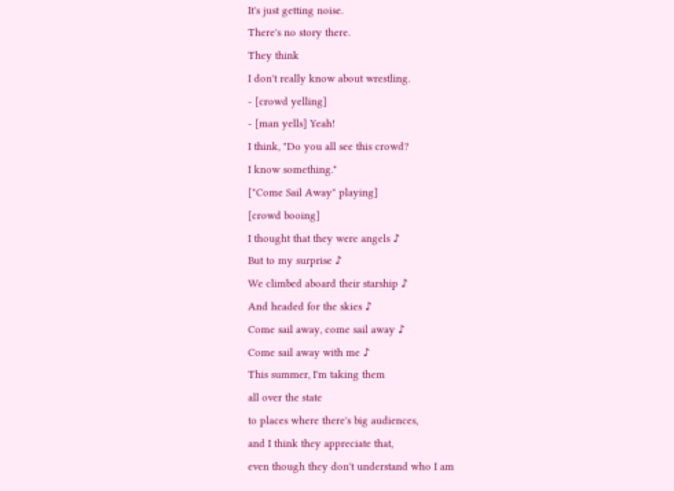It's just getting noise.
There's no story there.
They think
I don't really know about wrestling.
- [crowd yelling]
- [man yells] Yeah!
I think, "Do you all see this crowd?
I know something."
["Come Sail Away" playing]
[crowd booing]
I thought that they were angels ♪
But to my surprise ♪
We climbed aboard their starship ♪
And headed for the skies ♪
Come sail away, come sail away ♪
Come sail away with me ♪
This summer, I'm taking them
all over the state
to places where there's big audiences,
and I think they appreciate that,
even though they don't understand who I am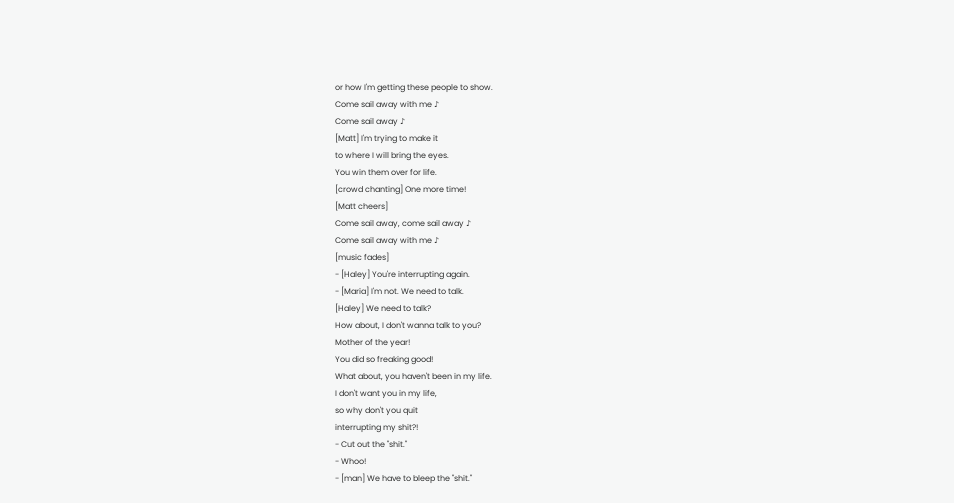or how I'm getting these people to show.
Come sail away with me ♪
Come sail away ♪
[Matt] I'm trying to make it
to where I will bring the eyes.
You win them over for life.
[crowd chanting] One more time!
[Matt cheers]
Come sail away, come sail away ♪
Come sail away with me ♪
[music fades]
- [Haley] You're interrupting again.
- [Maria] I'm not. We need to talk.
[Haley] We need to talk?
How about, I don't wanna talk to you?
Mother of the year!
You did so freaking good!
What about, you haven't been in my life.
I don't want you in my life,
so why don't you quit
interrupting my shit?!
- Cut out the "shit."
- Whoo!
- [man] We have to bleep the "shit."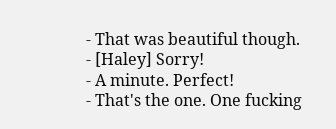- That was beautiful though.
- [Haley] Sorry!
- A minute. Perfect!
- That's the one. One fucking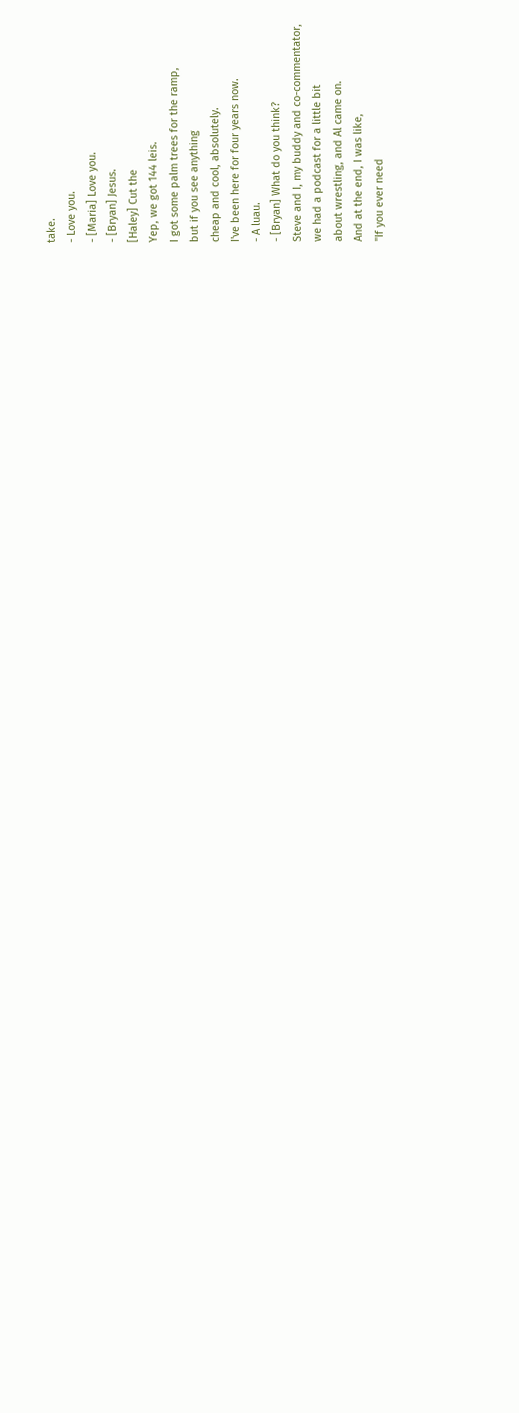take.
- Love you.
- [Maria] Love you.
- [Bryan] Jesus.
[Haley] Cut the
Yep, we got 144 leis.
I got some palm trees for the ramp,
but if you see anything
cheap and cool, absolutely.
I've been here for four years now.
- A luau.
- [Bryan] What do you think?
Steve and I, my buddy and co-commentator,
we had a podcast for a little bit
about wrestling, and Al came on.
And at the end, I was like,
"If you ever need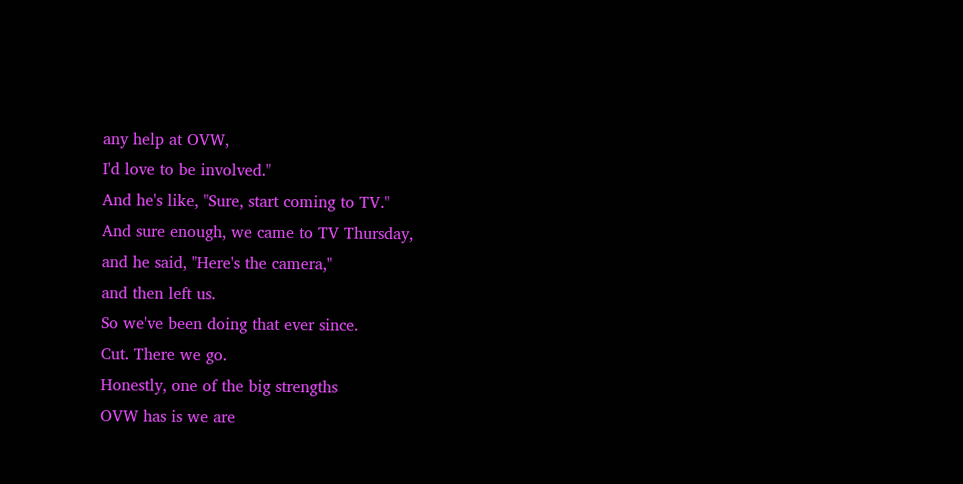any help at OVW,
I'd love to be involved."
And he's like, "Sure, start coming to TV."
And sure enough, we came to TV Thursday,
and he said, "Here's the camera,"
and then left us.
So we've been doing that ever since.
Cut. There we go.
Honestly, one of the big strengths
OVW has is we are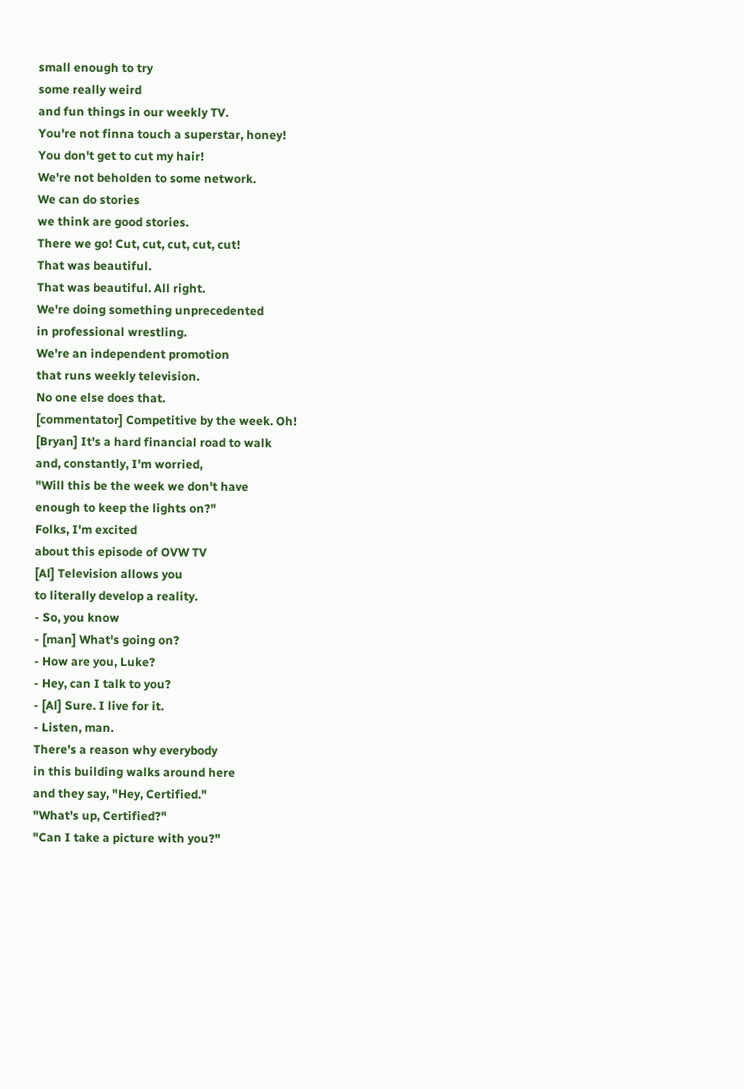small enough to try
some really weird
and fun things in our weekly TV.
You're not finna touch a superstar, honey!
You don't get to cut my hair!
We're not beholden to some network.
We can do stories
we think are good stories.
There we go! Cut, cut, cut, cut, cut!
That was beautiful.
That was beautiful. All right.
We're doing something unprecedented
in professional wrestling.
We're an independent promotion
that runs weekly television.
No one else does that.
[commentator] Competitive by the week. Oh!
[Bryan] It's a hard financial road to walk
and, constantly, I'm worried,
"Will this be the week we don't have
enough to keep the lights on?"
Folks, I'm excited
about this episode of OVW TV
[Al] Television allows you
to literally develop a reality.
- So, you know
- [man] What's going on?
- How are you, Luke?
- Hey, can I talk to you?
- [Al] Sure. I live for it.
- Listen, man.
There's a reason why everybody
in this building walks around here
and they say, "Hey, Certified."
"What's up, Certified?"
"Can I take a picture with you?"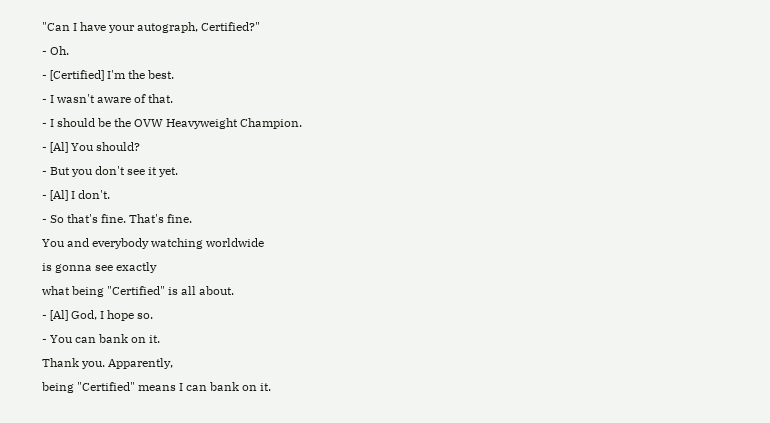"Can I have your autograph, Certified?"
- Oh.
- [Certified] I'm the best.
- I wasn't aware of that.
- I should be the OVW Heavyweight Champion.
- [Al] You should?
- But you don't see it yet.
- [Al] I don't.
- So that's fine. That's fine.
You and everybody watching worldwide
is gonna see exactly
what being "Certified" is all about.
- [Al] God, I hope so.
- You can bank on it.
Thank you. Apparently,
being "Certified" means I can bank on it.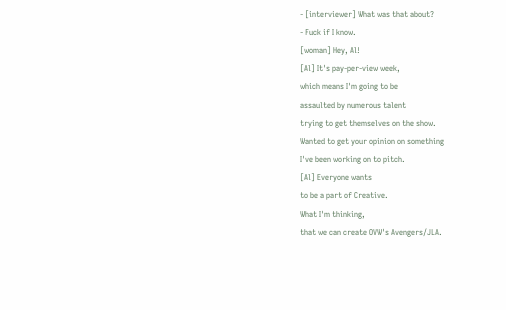- [interviewer] What was that about?
- Fuck if I know.
[woman] Hey, Al!
[Al] It's pay-per-view week,
which means I'm going to be
assaulted by numerous talent
trying to get themselves on the show.
Wanted to get your opinion on something
I've been working on to pitch.
[Al] Everyone wants
to be a part of Creative.
What I'm thinking,
that we can create OVW's Avengers/JLA.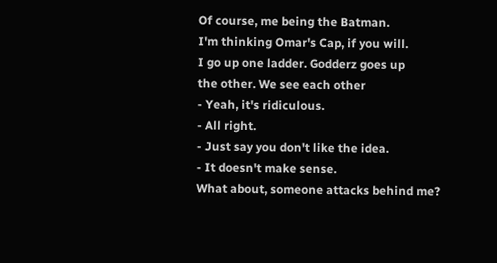Of course, me being the Batman.
I'm thinking Omar's Cap, if you will.
I go up one ladder. Godderz goes up
the other. We see each other
- Yeah, it's ridiculous.
- All right.
- Just say you don't like the idea.
- It doesn't make sense.
What about, someone attacks behind me?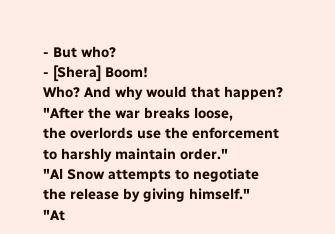- But who?
- [Shera] Boom!
Who? And why would that happen?
"After the war breaks loose,
the overlords use the enforcement
to harshly maintain order."
"Al Snow attempts to negotiate
the release by giving himself."
"At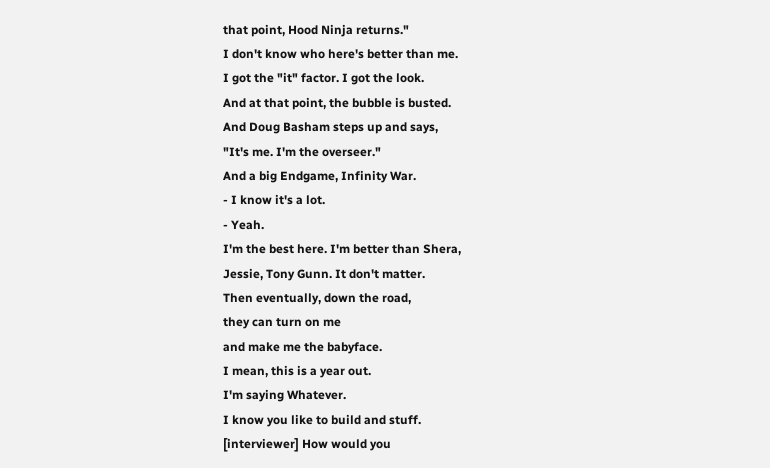that point, Hood Ninja returns."
I don't know who here's better than me.
I got the "it" factor. I got the look.
And at that point, the bubble is busted.
And Doug Basham steps up and says,
"It's me. I'm the overseer."
And a big Endgame, Infinity War.
- I know it's a lot.
- Yeah.
I'm the best here. I'm better than Shera,
Jessie, Tony Gunn. It don't matter.
Then eventually, down the road,
they can turn on me
and make me the babyface.
I mean, this is a year out.
I'm saying Whatever.
I know you like to build and stuff.
[interviewer] How would you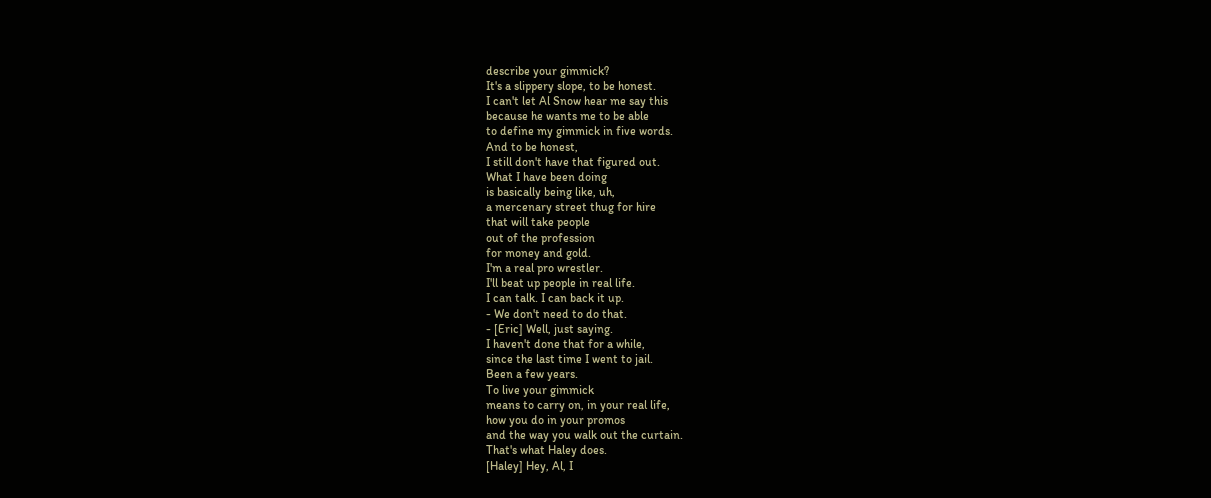describe your gimmick?
It's a slippery slope, to be honest.
I can't let Al Snow hear me say this
because he wants me to be able
to define my gimmick in five words.
And to be honest,
I still don't have that figured out.
What I have been doing
is basically being like, uh,
a mercenary street thug for hire
that will take people
out of the profession
for money and gold.
I'm a real pro wrestler.
I'll beat up people in real life.
I can talk. I can back it up.
- We don't need to do that.
- [Eric] Well, just saying.
I haven't done that for a while,
since the last time I went to jail.
Been a few years.
To live your gimmick
means to carry on, in your real life,
how you do in your promos
and the way you walk out the curtain.
That's what Haley does.
[Haley] Hey, Al, I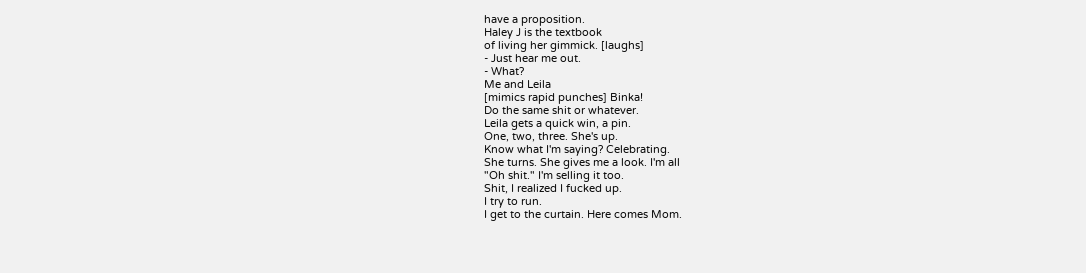have a proposition.
Haley J is the textbook
of living her gimmick. [laughs]
- Just hear me out.
- What?
Me and Leila
[mimics rapid punches] Binka!
Do the same shit or whatever.
Leila gets a quick win, a pin.
One, two, three. She's up.
Know what I'm saying? Celebrating.
She turns. She gives me a look. I'm all
"Oh shit." I'm selling it too.
Shit, I realized I fucked up.
I try to run.
I get to the curtain. Here comes Mom.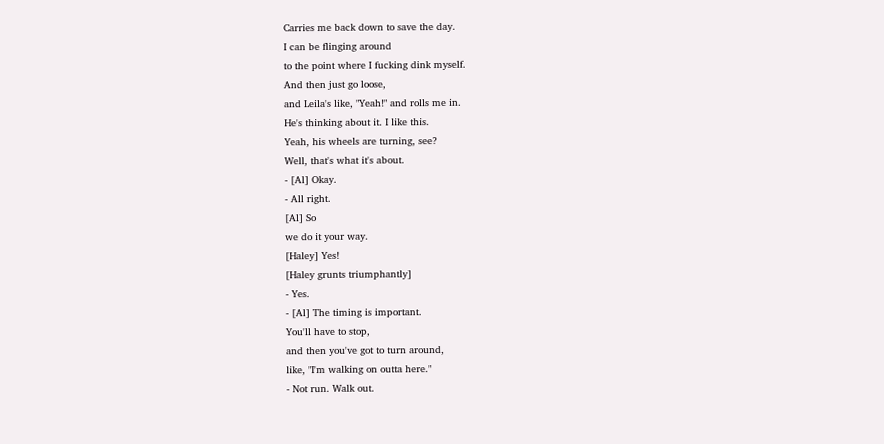Carries me back down to save the day.
I can be flinging around
to the point where I fucking dink myself.
And then just go loose,
and Leila's like, "Yeah!" and rolls me in.
He's thinking about it. I like this.
Yeah, his wheels are turning, see?
Well, that's what it's about.
- [Al] Okay.
- All right.
[Al] So
we do it your way.
[Haley] Yes!
[Haley grunts triumphantly]
- Yes.
- [Al] The timing is important.
You'll have to stop,
and then you've got to turn around,
like, "I'm walking on outta here."
- Not run. Walk out.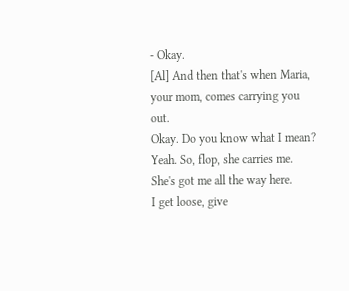- Okay.
[Al] And then that's when Maria,
your mom, comes carrying you out.
Okay. Do you know what I mean?
Yeah. So, flop, she carries me.
She's got me all the way here.
I get loose, give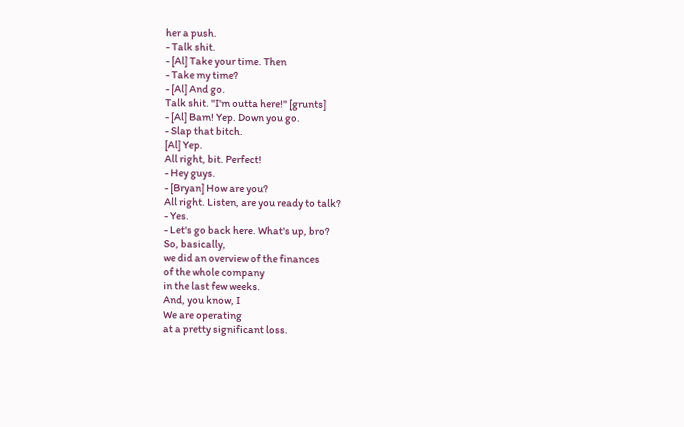her a push.
- Talk shit.
- [Al] Take your time. Then
- Take my time?
- [Al] And go.
Talk shit. "I'm outta here!" [grunts]
- [Al] Bam! Yep. Down you go.
- Slap that bitch.
[Al] Yep.
All right, bit. Perfect!
- Hey guys.
- [Bryan] How are you?
All right. Listen, are you ready to talk?
- Yes.
- Let's go back here. What's up, bro?
So, basically,
we did an overview of the finances
of the whole company
in the last few weeks.
And, you know, I
We are operating
at a pretty significant loss.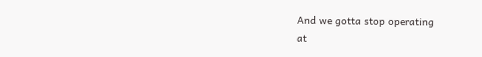And we gotta stop operating
at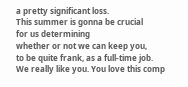a pretty significant loss.
This summer is gonna be crucial
for us determining
whether or not we can keep you,
to be quite frank, as a full-time job.
We really like you. You love this comp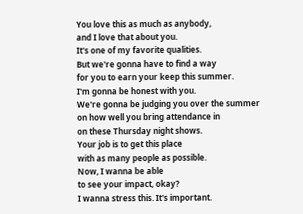You love this as much as anybody,
and I love that about you.
It's one of my favorite qualities.
But we're gonna have to find a way
for you to earn your keep this summer.
I'm gonna be honest with you.
We're gonna be judging you over the summer
on how well you bring attendance in
on these Thursday night shows.
Your job is to get this place
with as many people as possible.
Now, I wanna be able
to see your impact, okay?
I wanna stress this. It's important.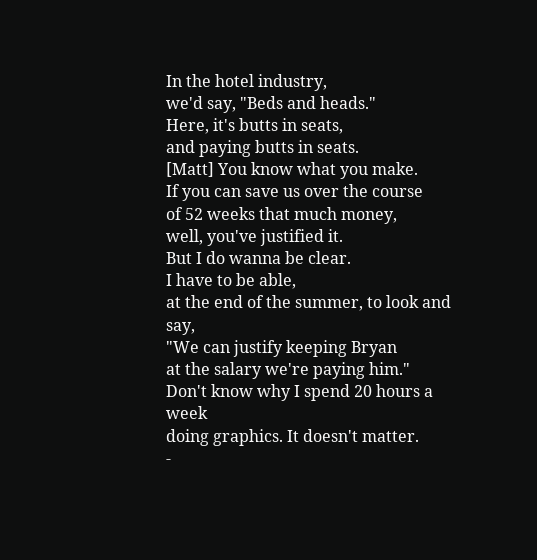In the hotel industry,
we'd say, "Beds and heads."
Here, it's butts in seats,
and paying butts in seats.
[Matt] You know what you make.
If you can save us over the course
of 52 weeks that much money,
well, you've justified it.
But I do wanna be clear.
I have to be able,
at the end of the summer, to look and say,
"We can justify keeping Bryan
at the salary we're paying him."
Don't know why I spend 20 hours a week
doing graphics. It doesn't matter.
-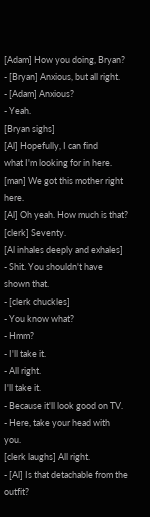[Adam] How you doing, Bryan?
- [Bryan] Anxious, but all right.
- [Adam] Anxious?
- Yeah.
[Bryan sighs]
[Al] Hopefully, I can find
what I'm looking for in here.
[man] We got this mother right here.
[Al] Oh yeah. How much is that?
[clerk] Seventy.
[Al inhales deeply and exhales]
- Shit. You shouldn't have shown that.
- [clerk chuckles]
- You know what?
- Hmm?
- I'll take it.
- All right.
I'll take it.
- Because it'll look good on TV.
- Here, take your head with you.
[clerk laughs] All right.
- [Al] Is that detachable from the outfit?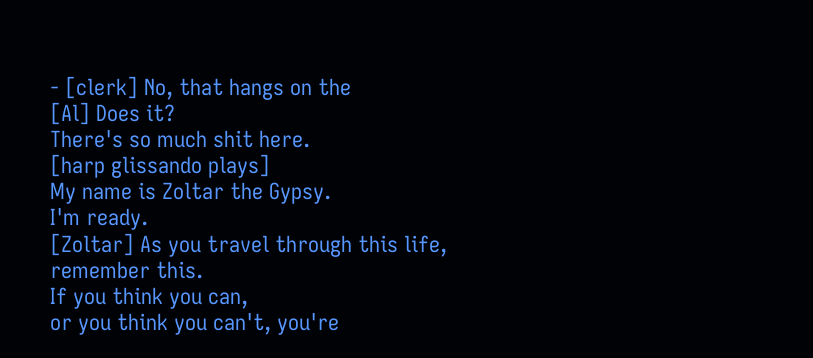- [clerk] No, that hangs on the
[Al] Does it?
There's so much shit here.
[harp glissando plays]
My name is Zoltar the Gypsy.
I'm ready.
[Zoltar] As you travel through this life,
remember this.
If you think you can,
or you think you can't, you're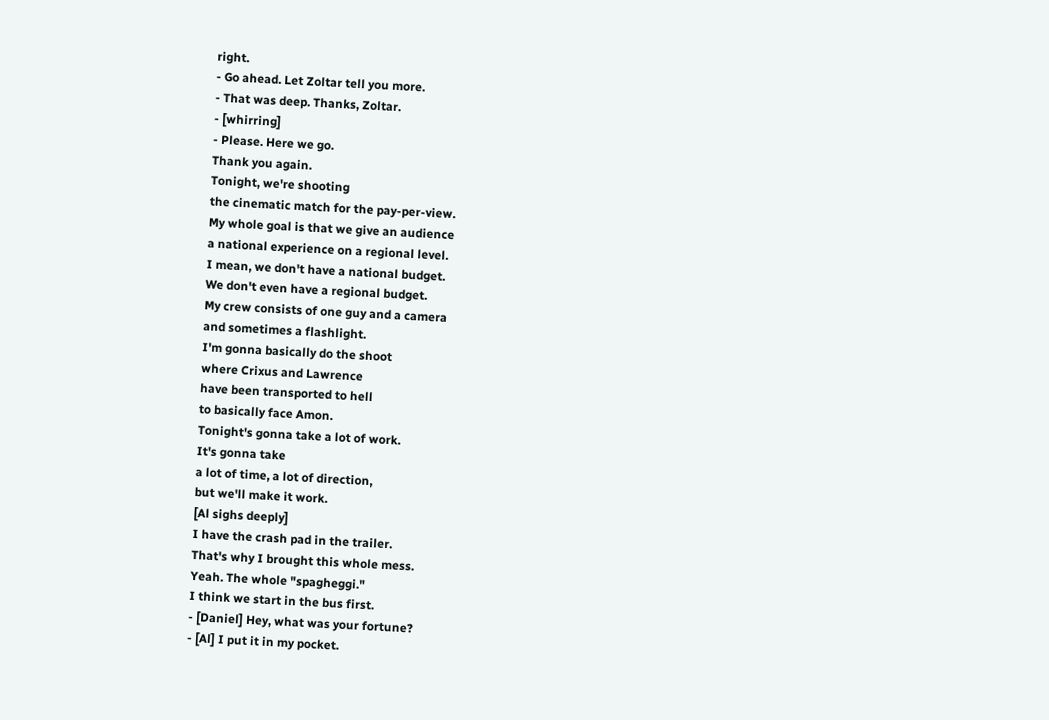right.
- Go ahead. Let Zoltar tell you more.
- That was deep. Thanks, Zoltar.
- [whirring]
- Please. Here we go.
Thank you again.
Tonight, we're shooting
the cinematic match for the pay-per-view.
My whole goal is that we give an audience
a national experience on a regional level.
I mean, we don't have a national budget.
We don't even have a regional budget.
My crew consists of one guy and a camera
and sometimes a flashlight.
I'm gonna basically do the shoot
where Crixus and Lawrence
have been transported to hell
to basically face Amon.
Tonight's gonna take a lot of work.
It's gonna take
a lot of time, a lot of direction,
but we'll make it work.
[Al sighs deeply]
I have the crash pad in the trailer.
That's why I brought this whole mess.
Yeah. The whole "spagheggi."
I think we start in the bus first.
- [Daniel] Hey, what was your fortune?
- [Al] I put it in my pocket.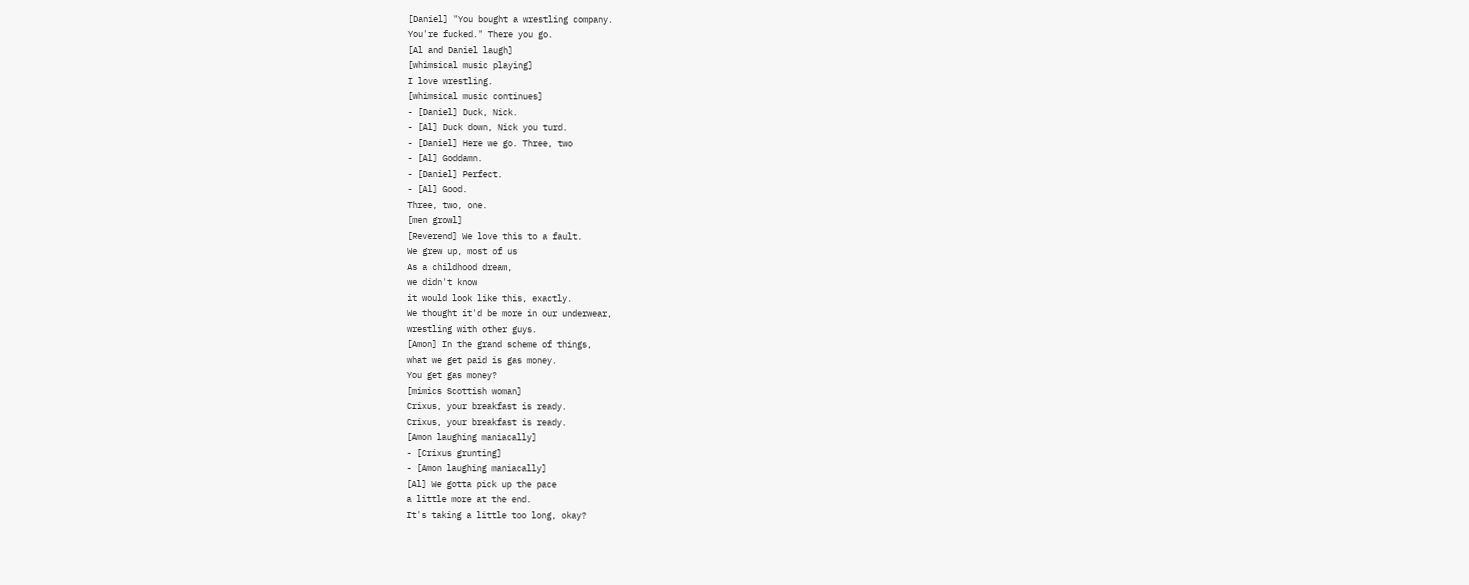[Daniel] "You bought a wrestling company.
You're fucked." There you go.
[Al and Daniel laugh]
[whimsical music playing]
I love wrestling.
[whimsical music continues]
- [Daniel] Duck, Nick.
- [Al] Duck down, Nick you turd.
- [Daniel] Here we go. Three, two
- [Al] Goddamn.
- [Daniel] Perfect.
- [Al] Good.
Three, two, one.
[men growl]
[Reverend] We love this to a fault.
We grew up, most of us
As a childhood dream,
we didn't know
it would look like this, exactly.
We thought it'd be more in our underwear,
wrestling with other guys.
[Amon] In the grand scheme of things,
what we get paid is gas money.
You get gas money?
[mimics Scottish woman]
Crixus, your breakfast is ready.
Crixus, your breakfast is ready.
[Amon laughing maniacally]
- [Crixus grunting]
- [Amon laughing maniacally]
[Al] We gotta pick up the pace
a little more at the end.
It's taking a little too long, okay?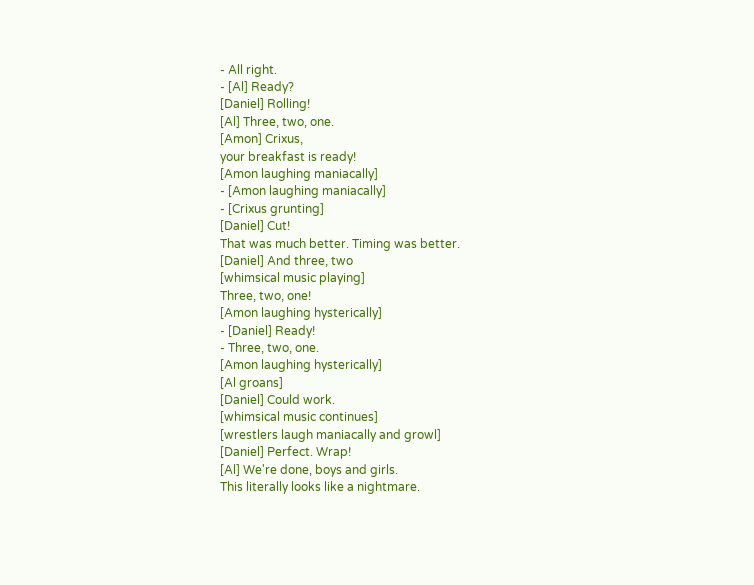- All right.
- [Al] Ready?
[Daniel] Rolling!
[Al] Three, two, one.
[Amon] Crixus,
your breakfast is ready!
[Amon laughing maniacally]
- [Amon laughing maniacally]
- [Crixus grunting]
[Daniel] Cut!
That was much better. Timing was better.
[Daniel] And three, two
[whimsical music playing]
Three, two, one!
[Amon laughing hysterically]
- [Daniel] Ready!
- Three, two, one.
[Amon laughing hysterically]
[Al groans]
[Daniel] Could work.
[whimsical music continues]
[wrestlers laugh maniacally and growl]
[Daniel] Perfect. Wrap!
[Al] We're done, boys and girls.
This literally looks like a nightmare.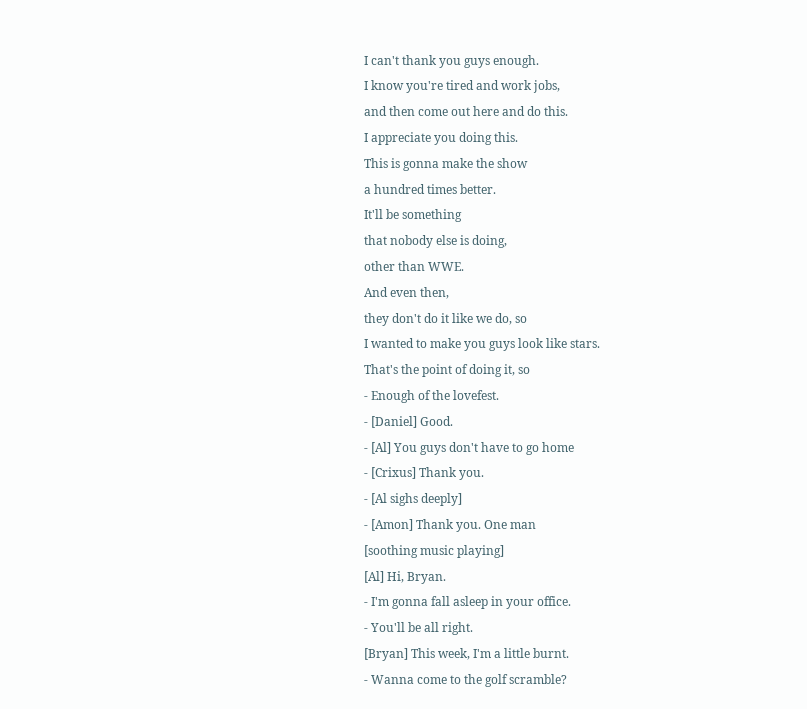I can't thank you guys enough.
I know you're tired and work jobs,
and then come out here and do this.
I appreciate you doing this.
This is gonna make the show
a hundred times better.
It'll be something
that nobody else is doing,
other than WWE.
And even then,
they don't do it like we do, so
I wanted to make you guys look like stars.
That's the point of doing it, so
- Enough of the lovefest.
- [Daniel] Good.
- [Al] You guys don't have to go home
- [Crixus] Thank you.
- [Al sighs deeply]
- [Amon] Thank you. One man
[soothing music playing]
[Al] Hi, Bryan.
- I'm gonna fall asleep in your office.
- You'll be all right.
[Bryan] This week, I'm a little burnt.
- Wanna come to the golf scramble?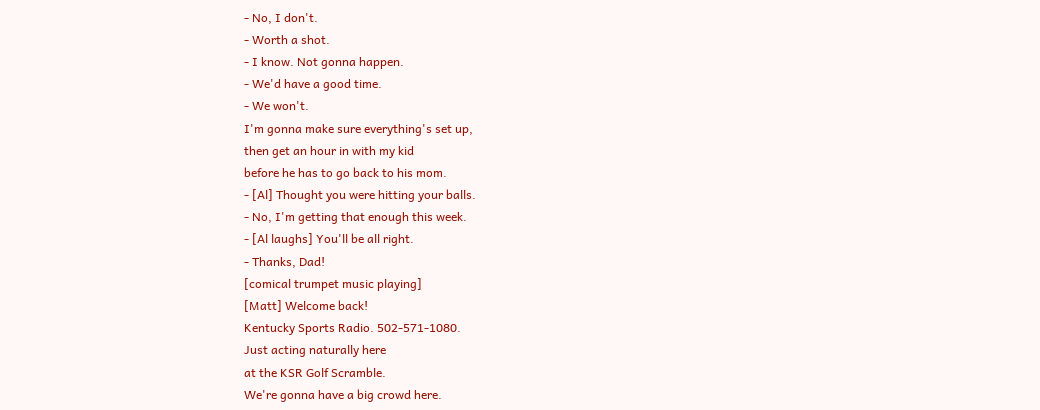- No, I don't.
- Worth a shot.
- I know. Not gonna happen.
- We'd have a good time.
- We won't.
I'm gonna make sure everything's set up,
then get an hour in with my kid
before he has to go back to his mom.
- [Al] Thought you were hitting your balls.
- No, I'm getting that enough this week.
- [Al laughs] You'll be all right.
- Thanks, Dad!
[comical trumpet music playing]
[Matt] Welcome back!
Kentucky Sports Radio. 502-571-1080.
Just acting naturally here
at the KSR Golf Scramble.
We're gonna have a big crowd here.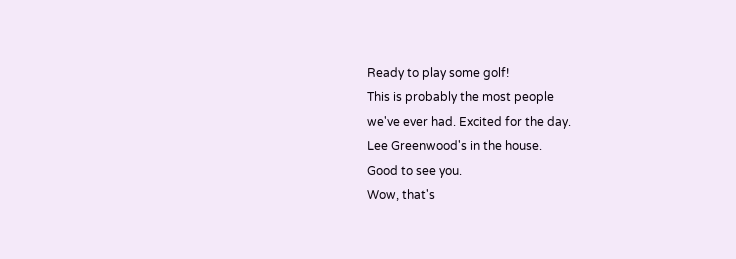Ready to play some golf!
This is probably the most people
we've ever had. Excited for the day.
Lee Greenwood's in the house.
Good to see you.
Wow, that's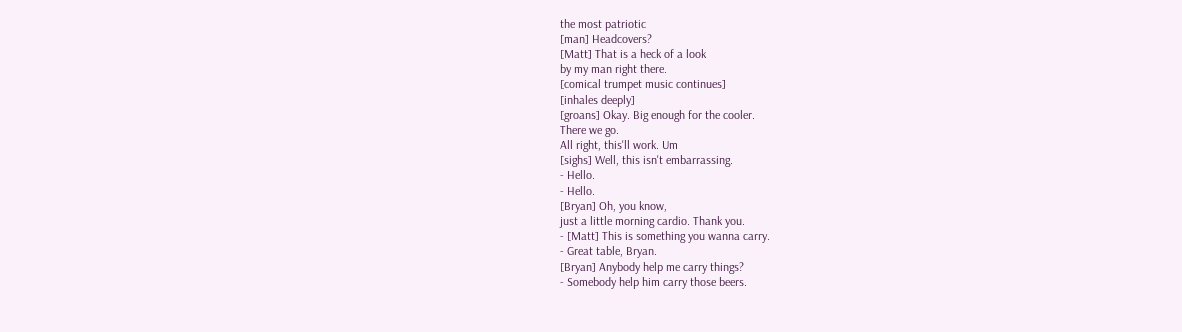the most patriotic
[man] Headcovers?
[Matt] That is a heck of a look
by my man right there.
[comical trumpet music continues]
[inhales deeply]
[groans] Okay. Big enough for the cooler.
There we go.
All right, this'll work. Um
[sighs] Well, this isn't embarrassing.
- Hello.
- Hello.
[Bryan] Oh, you know,
just a little morning cardio. Thank you.
- [Matt] This is something you wanna carry.
- Great table, Bryan.
[Bryan] Anybody help me carry things?
- Somebody help him carry those beers.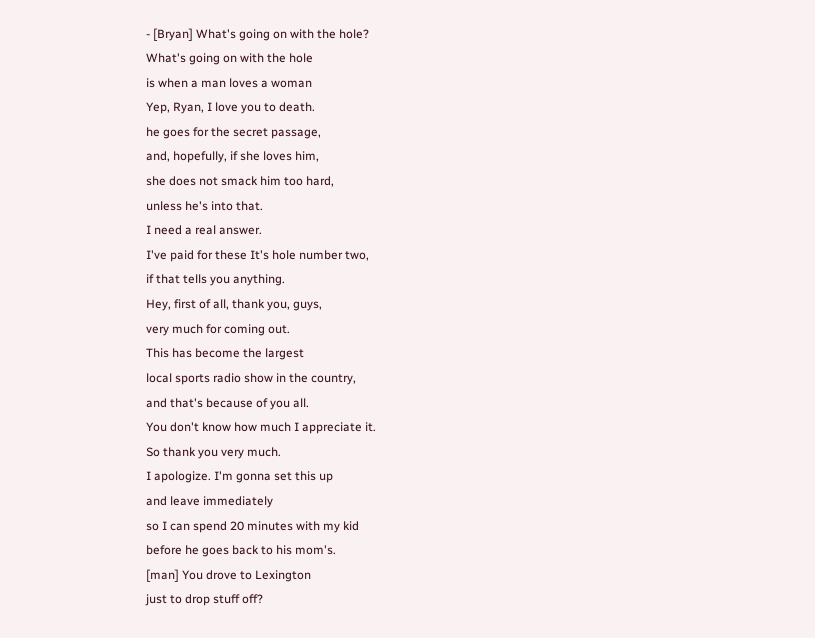- [Bryan] What's going on with the hole?
What's going on with the hole
is when a man loves a woman
Yep, Ryan, I love you to death.
he goes for the secret passage,
and, hopefully, if she loves him,
she does not smack him too hard,
unless he's into that.
I need a real answer.
I've paid for these It's hole number two,
if that tells you anything.
Hey, first of all, thank you, guys,
very much for coming out.
This has become the largest
local sports radio show in the country,
and that's because of you all.
You don't know how much I appreciate it.
So thank you very much.
I apologize. I'm gonna set this up
and leave immediately
so I can spend 20 minutes with my kid
before he goes back to his mom's.
[man] You drove to Lexington
just to drop stuff off?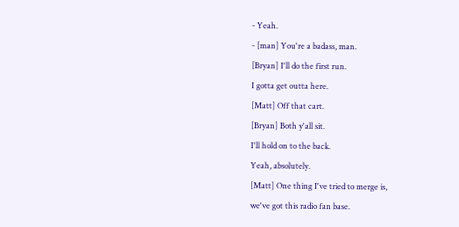- Yeah.
- [man] You're a badass, man.
[Bryan] I'll do the first run.
I gotta get outta here.
[Matt] Off that cart.
[Bryan] Both y'all sit.
I'll hold on to the back.
Yeah, absolutely.
[Matt] One thing I've tried to merge is,
we've got this radio fan base.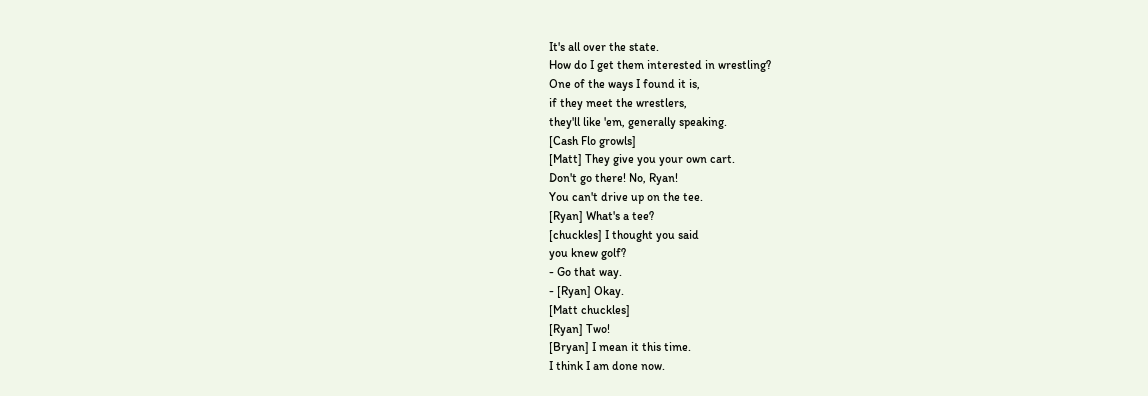It's all over the state.
How do I get them interested in wrestling?
One of the ways I found it is,
if they meet the wrestlers,
they'll like 'em, generally speaking.
[Cash Flo growls]
[Matt] They give you your own cart.
Don't go there! No, Ryan!
You can't drive up on the tee.
[Ryan] What's a tee?
[chuckles] I thought you said
you knew golf?
- Go that way.
- [Ryan] Okay.
[Matt chuckles]
[Ryan] Two!
[Bryan] I mean it this time.
I think I am done now.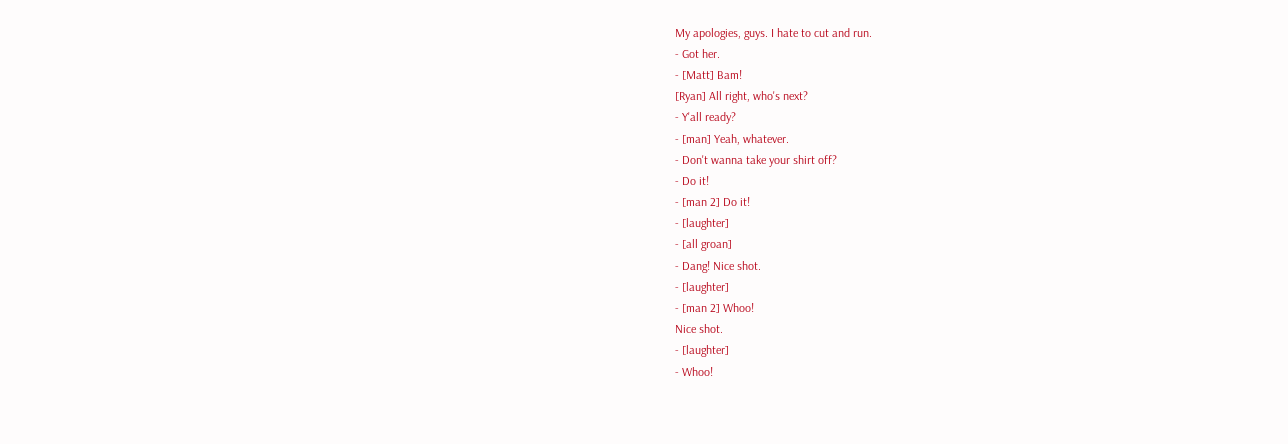My apologies, guys. I hate to cut and run.
- Got her.
- [Matt] Bam!
[Ryan] All right, who's next?
- Y'all ready?
- [man] Yeah, whatever.
- Don't wanna take your shirt off?
- Do it!
- [man 2] Do it!
- [laughter]
- [all groan]
- Dang! Nice shot.
- [laughter]
- [man 2] Whoo!
Nice shot.
- [laughter]
- Whoo!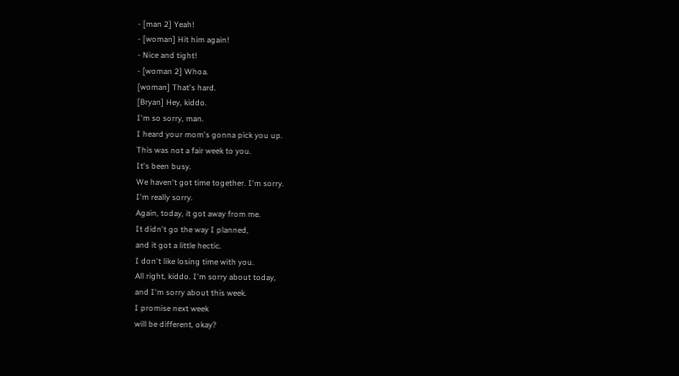- [man 2] Yeah!
- [woman] Hit him again!
- Nice and tight!
- [woman 2] Whoa.
[woman] That's hard.
[Bryan] Hey, kiddo.
I'm so sorry, man.
I heard your mom's gonna pick you up.
This was not a fair week to you.
It's been busy.
We haven't got time together. I'm sorry.
I'm really sorry.
Again, today, it got away from me.
It didn't go the way I planned,
and it got a little hectic.
I don't like losing time with you.
All right, kiddo. I'm sorry about today,
and I'm sorry about this week.
I promise next week
will be different, okay?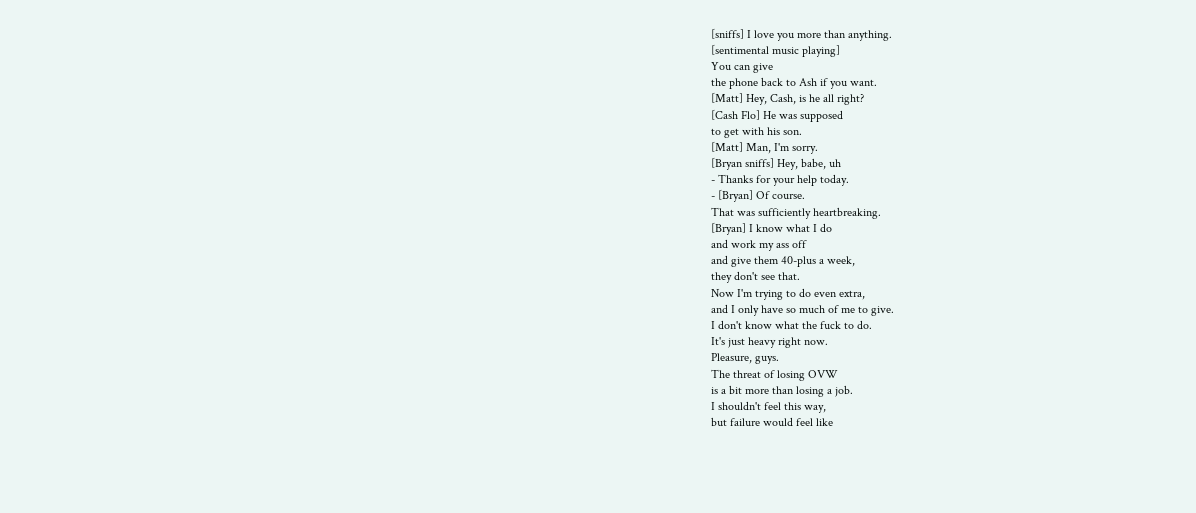[sniffs] I love you more than anything.
[sentimental music playing]
You can give
the phone back to Ash if you want.
[Matt] Hey, Cash, is he all right?
[Cash Flo] He was supposed
to get with his son.
[Matt] Man, I'm sorry.
[Bryan sniffs] Hey, babe, uh
- Thanks for your help today.
- [Bryan] Of course.
That was sufficiently heartbreaking.
[Bryan] I know what I do
and work my ass off
and give them 40-plus a week,
they don't see that.
Now I'm trying to do even extra,
and I only have so much of me to give.
I don't know what the fuck to do.
It's just heavy right now.
Pleasure, guys.
The threat of losing OVW
is a bit more than losing a job.
I shouldn't feel this way,
but failure would feel like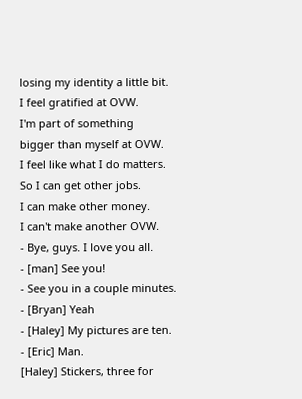losing my identity a little bit.
I feel gratified at OVW.
I'm part of something
bigger than myself at OVW.
I feel like what I do matters.
So I can get other jobs.
I can make other money.
I can't make another OVW.
- Bye, guys. I love you all.
- [man] See you!
- See you in a couple minutes.
- [Bryan] Yeah
- [Haley] My pictures are ten.
- [Eric] Man.
[Haley] Stickers, three for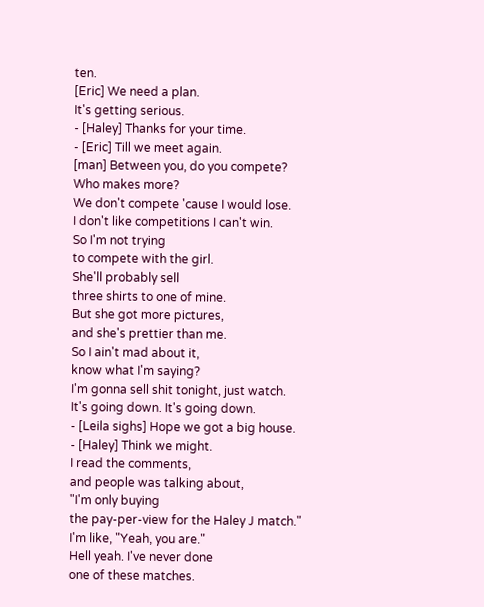ten.
[Eric] We need a plan.
It's getting serious.
- [Haley] Thanks for your time.
- [Eric] Till we meet again.
[man] Between you, do you compete?
Who makes more?
We don't compete 'cause I would lose.
I don't like competitions I can't win.
So I'm not trying
to compete with the girl.
She'll probably sell
three shirts to one of mine.
But she got more pictures,
and she's prettier than me.
So I ain't mad about it,
know what I'm saying?
I'm gonna sell shit tonight, just watch.
It's going down. It's going down.
- [Leila sighs] Hope we got a big house.
- [Haley] Think we might.
I read the comments,
and people was talking about,
"I'm only buying
the pay-per-view for the Haley J match."
I'm like, "Yeah, you are."
Hell yeah. I've never done
one of these matches.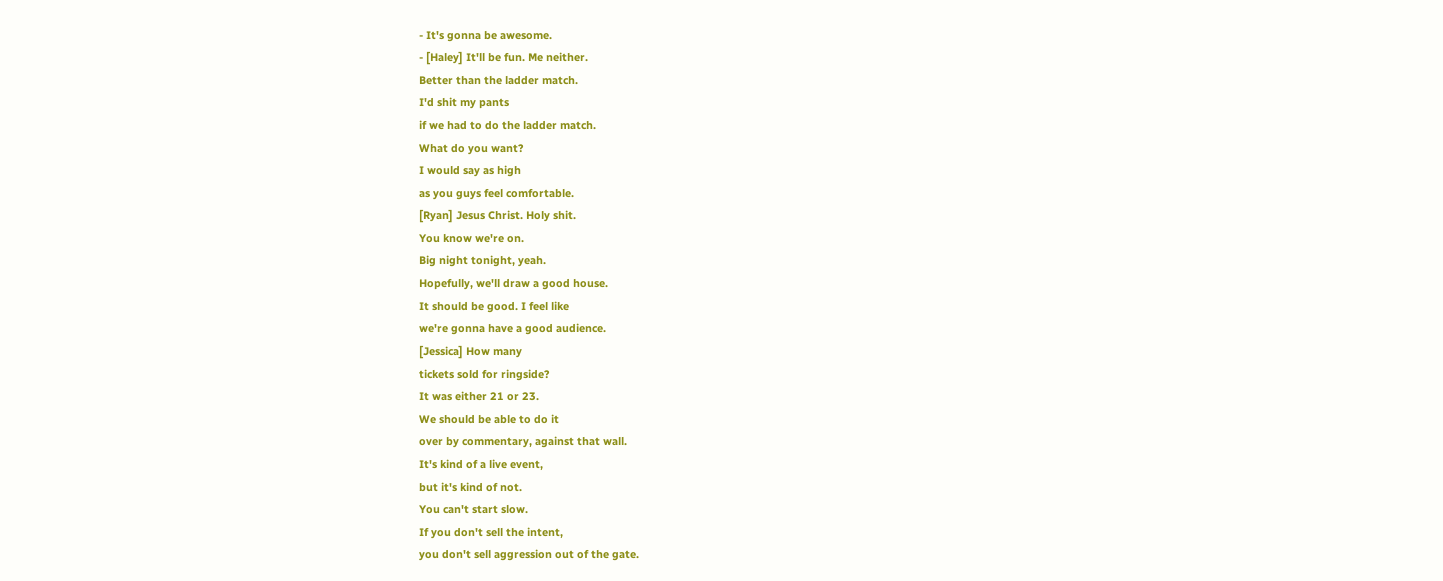- It's gonna be awesome.
- [Haley] It'll be fun. Me neither.
Better than the ladder match.
I'd shit my pants
if we had to do the ladder match.
What do you want?
I would say as high
as you guys feel comfortable.
[Ryan] Jesus Christ. Holy shit.
You know we're on.
Big night tonight, yeah.
Hopefully, we'll draw a good house.
It should be good. I feel like
we're gonna have a good audience.
[Jessica] How many
tickets sold for ringside?
It was either 21 or 23.
We should be able to do it
over by commentary, against that wall.
It's kind of a live event,
but it's kind of not.
You can't start slow.
If you don't sell the intent,
you don't sell aggression out of the gate.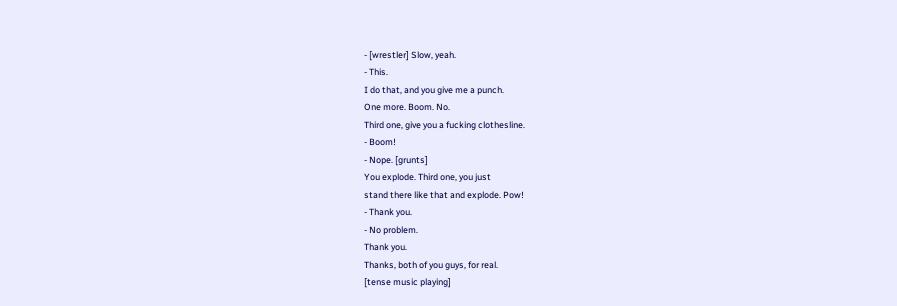- [wrestler] Slow, yeah.
- This.
I do that, and you give me a punch.
One more. Boom. No.
Third one, give you a fucking clothesline.
- Boom!
- Nope. [grunts]
You explode. Third one, you just
stand there like that and explode. Pow!
- Thank you.
- No problem.
Thank you.
Thanks, both of you guys, for real.
[tense music playing]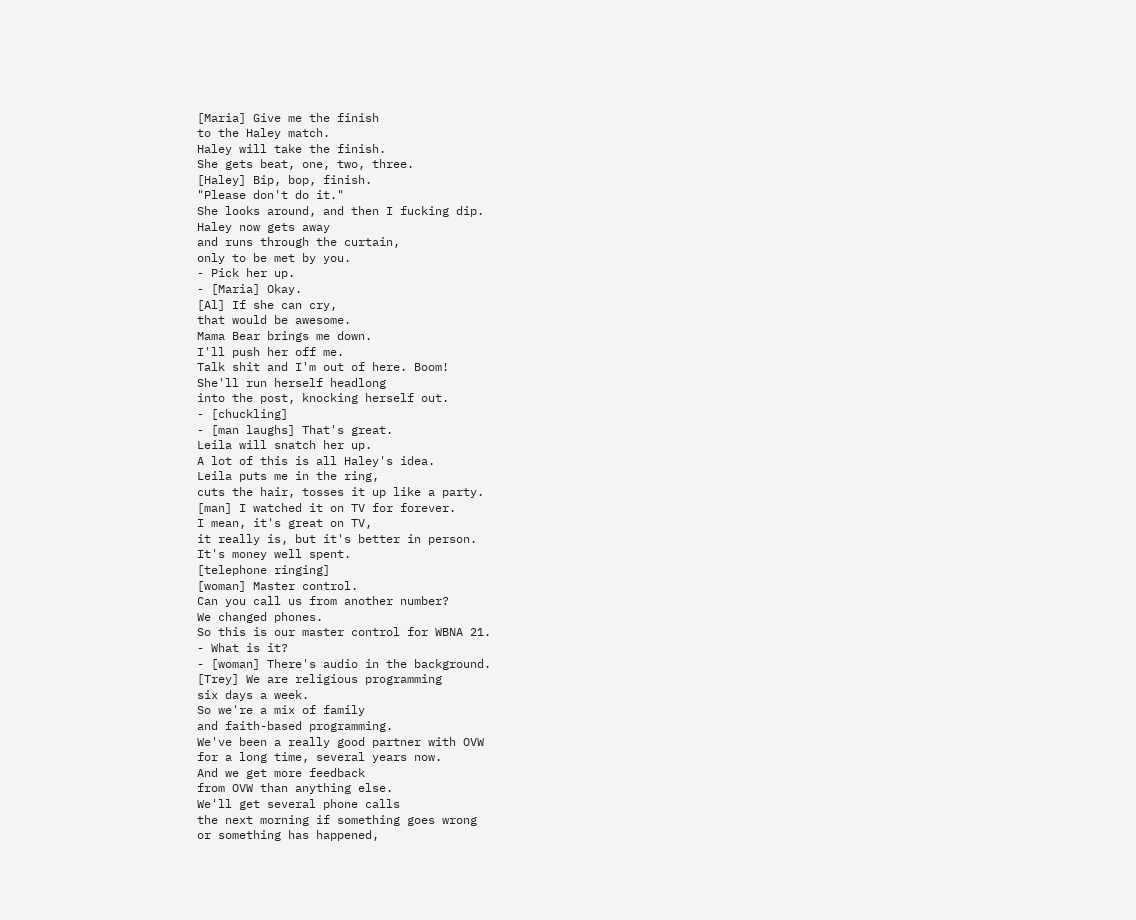[Maria] Give me the finish
to the Haley match.
Haley will take the finish.
She gets beat, one, two, three.
[Haley] Bip, bop, finish.
"Please don't do it."
She looks around, and then I fucking dip.
Haley now gets away
and runs through the curtain,
only to be met by you.
- Pick her up.
- [Maria] Okay.
[Al] If she can cry,
that would be awesome.
Mama Bear brings me down.
I'll push her off me.
Talk shit and I'm out of here. Boom!
She'll run herself headlong
into the post, knocking herself out.
- [chuckling]
- [man laughs] That's great.
Leila will snatch her up.
A lot of this is all Haley's idea.
Leila puts me in the ring,
cuts the hair, tosses it up like a party.
[man] I watched it on TV for forever.
I mean, it's great on TV,
it really is, but it's better in person.
It's money well spent.
[telephone ringing]
[woman] Master control.
Can you call us from another number?
We changed phones.
So this is our master control for WBNA 21.
- What is it?
- [woman] There's audio in the background.
[Trey] We are religious programming
six days a week.
So we're a mix of family
and faith-based programming.
We've been a really good partner with OVW
for a long time, several years now.
And we get more feedback
from OVW than anything else.
We'll get several phone calls
the next morning if something goes wrong
or something has happened,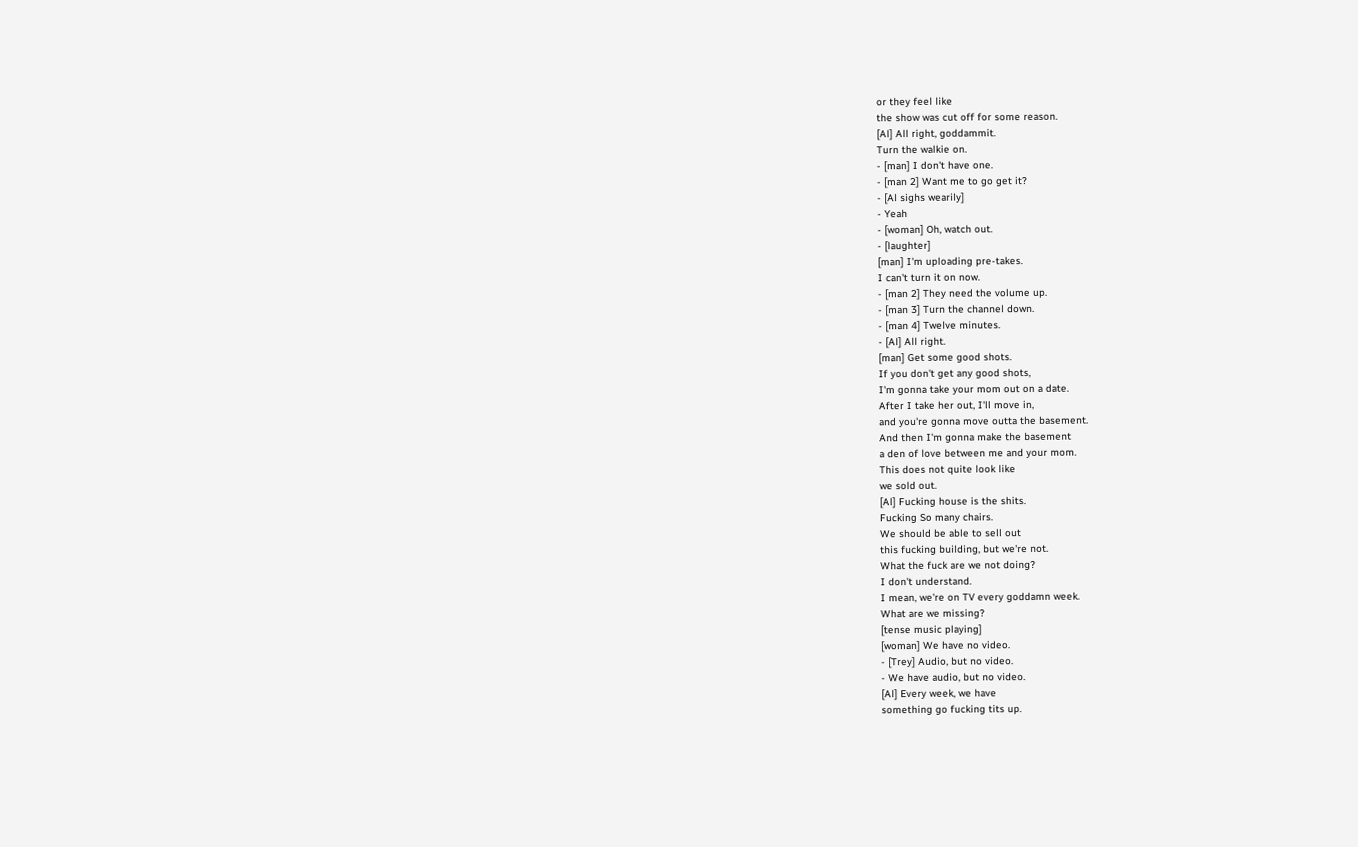or they feel like
the show was cut off for some reason.
[Al] All right, goddammit.
Turn the walkie on.
- [man] I don't have one.
- [man 2] Want me to go get it?
- [Al sighs wearily]
- Yeah
- [woman] Oh, watch out.
- [laughter]
[man] I'm uploading pre-takes.
I can't turn it on now.
- [man 2] They need the volume up.
- [man 3] Turn the channel down.
- [man 4] Twelve minutes.
- [Al] All right.
[man] Get some good shots.
If you don't get any good shots,
I'm gonna take your mom out on a date.
After I take her out, I'll move in,
and you're gonna move outta the basement.
And then I'm gonna make the basement
a den of love between me and your mom.
This does not quite look like
we sold out.
[Al] Fucking house is the shits.
Fucking So many chairs.
We should be able to sell out
this fucking building, but we're not.
What the fuck are we not doing?
I don't understand.
I mean, we're on TV every goddamn week.
What are we missing?
[tense music playing]
[woman] We have no video.
- [Trey] Audio, but no video.
- We have audio, but no video.
[Al] Every week, we have
something go fucking tits up.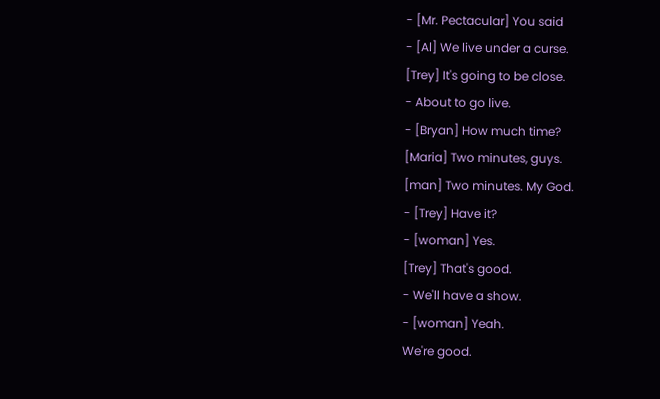- [Mr. Pectacular] You said
- [Al] We live under a curse.
[Trey] It's going to be close.
- About to go live.
- [Bryan] How much time?
[Maria] Two minutes, guys.
[man] Two minutes. My God.
- [Trey] Have it?
- [woman] Yes.
[Trey] That's good.
- We'll have a show.
- [woman] Yeah.
We're good.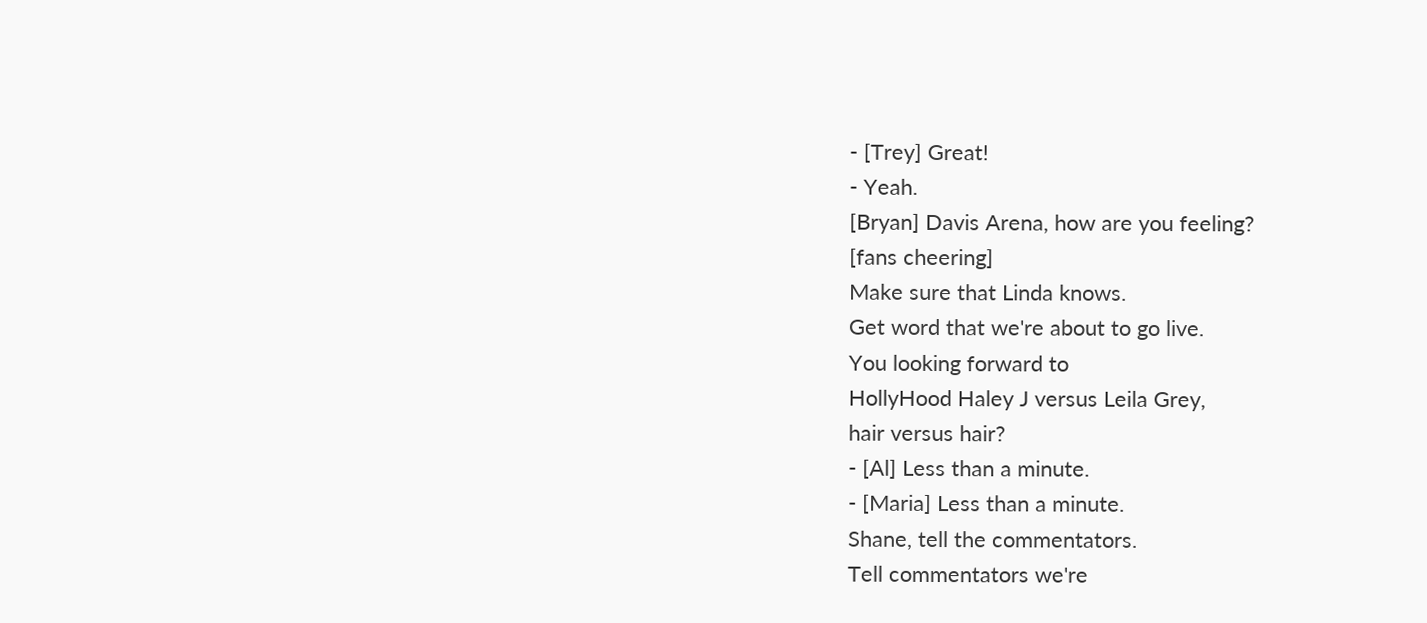- [Trey] Great!
- Yeah.
[Bryan] Davis Arena, how are you feeling?
[fans cheering]
Make sure that Linda knows.
Get word that we're about to go live.
You looking forward to
HollyHood Haley J versus Leila Grey,
hair versus hair?
- [Al] Less than a minute.
- [Maria] Less than a minute.
Shane, tell the commentators.
Tell commentators we're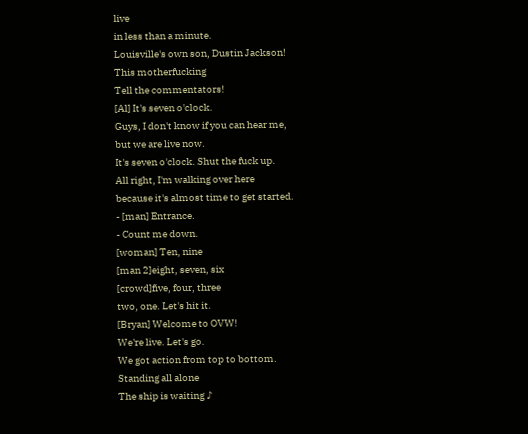live
in less than a minute.
Louisville's own son, Dustin Jackson!
This motherfucking
Tell the commentators!
[Al] It's seven o'clock.
Guys, I don't know if you can hear me,
but we are live now.
It's seven o'clock. Shut the fuck up.
All right, I'm walking over here
because it's almost time to get started.
- [man] Entrance.
- Count me down.
[woman] Ten, nine
[man 2]eight, seven, six
[crowd]five, four, three
two, one. Let's hit it.
[Bryan] Welcome to OVW!
We're live. Let's go.
We got action from top to bottom.
Standing all alone
The ship is waiting ♪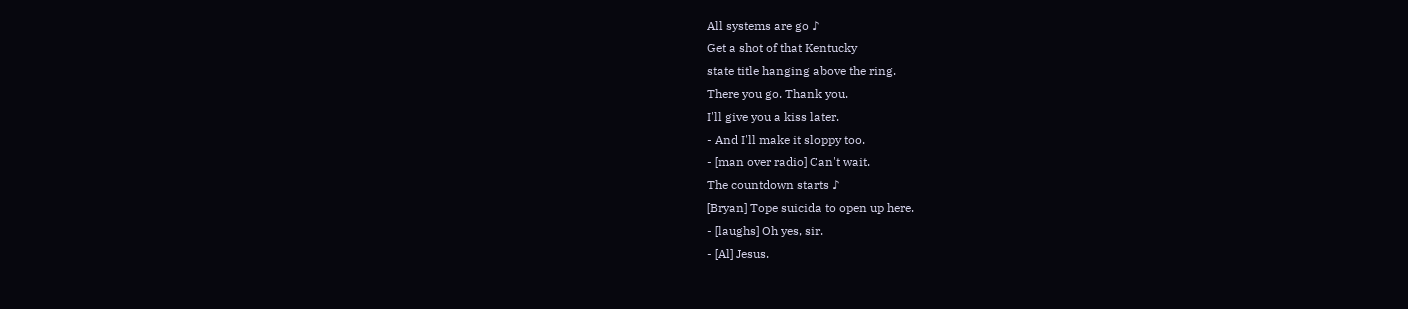All systems are go ♪
Get a shot of that Kentucky
state title hanging above the ring.
There you go. Thank you.
I'll give you a kiss later.
- And I'll make it sloppy too.
- [man over radio] Can't wait.
The countdown starts ♪
[Bryan] Tope suicida to open up here.
- [laughs] Oh yes, sir.
- [Al] Jesus.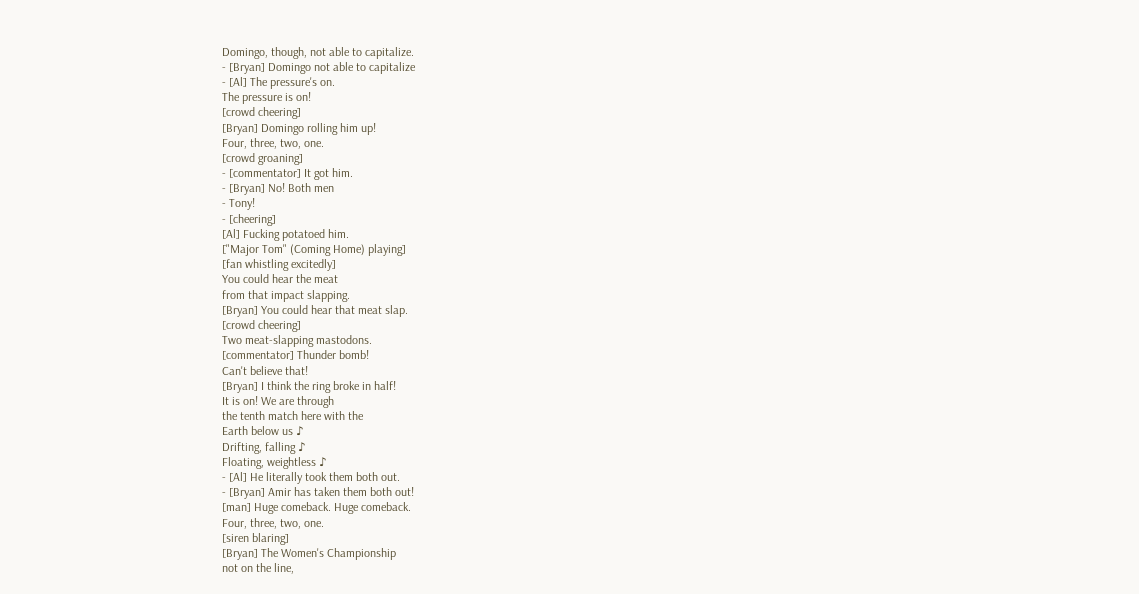Domingo, though, not able to capitalize.
- [Bryan] Domingo not able to capitalize
- [Al] The pressure's on.
The pressure is on!
[crowd cheering]
[Bryan] Domingo rolling him up!
Four, three, two, one.
[crowd groaning]
- [commentator] It got him.
- [Bryan] No! Both men
- Tony!
- [cheering]
[Al] Fucking potatoed him.
["Major Tom" (Coming Home) playing]
[fan whistling excitedly]
You could hear the meat
from that impact slapping.
[Bryan] You could hear that meat slap.
[crowd cheering]
Two meat-slapping mastodons.
[commentator] Thunder bomb!
Can't believe that!
[Bryan] I think the ring broke in half!
It is on! We are through
the tenth match here with the
Earth below us ♪
Drifting, falling ♪
Floating, weightless ♪
- [Al] He literally took them both out.
- [Bryan] Amir has taken them both out!
[man] Huge comeback. Huge comeback.
Four, three, two, one.
[siren blaring]
[Bryan] The Women's Championship
not on the line,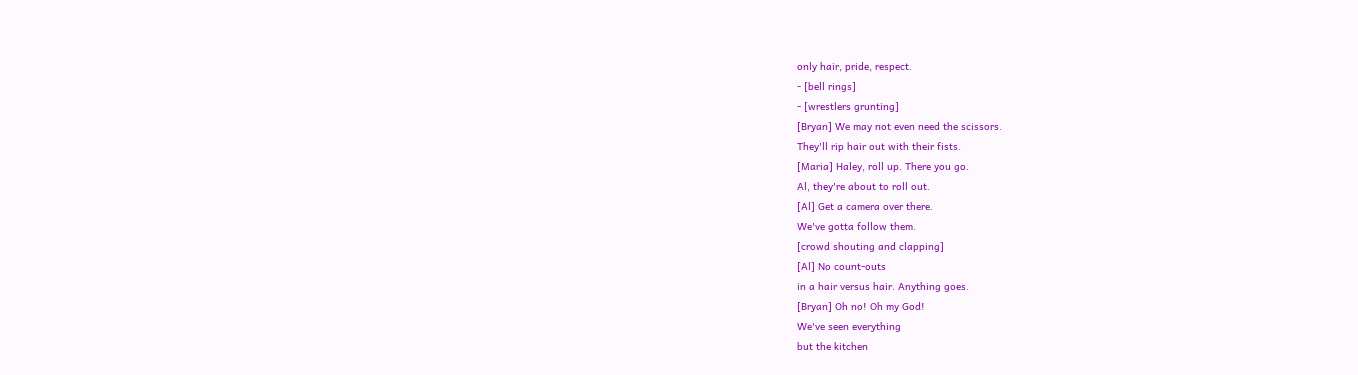only hair, pride, respect.
- [bell rings]
- [wrestlers grunting]
[Bryan] We may not even need the scissors.
They'll rip hair out with their fists.
[Maria] Haley, roll up. There you go.
Al, they're about to roll out.
[Al] Get a camera over there.
We've gotta follow them.
[crowd shouting and clapping]
[Al] No count-outs
in a hair versus hair. Anything goes.
[Bryan] Oh no! Oh my God!
We've seen everything
but the kitchen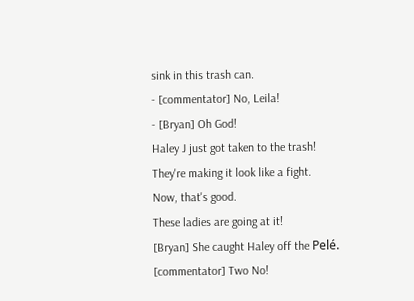sink in this trash can.
- [commentator] No, Leila!
- [Bryan] Oh God!
Haley J just got taken to the trash!
They're making it look like a fight.
Now, that's good.
These ladies are going at it!
[Bryan] She caught Haley off the Pelé.
[commentator] Two No!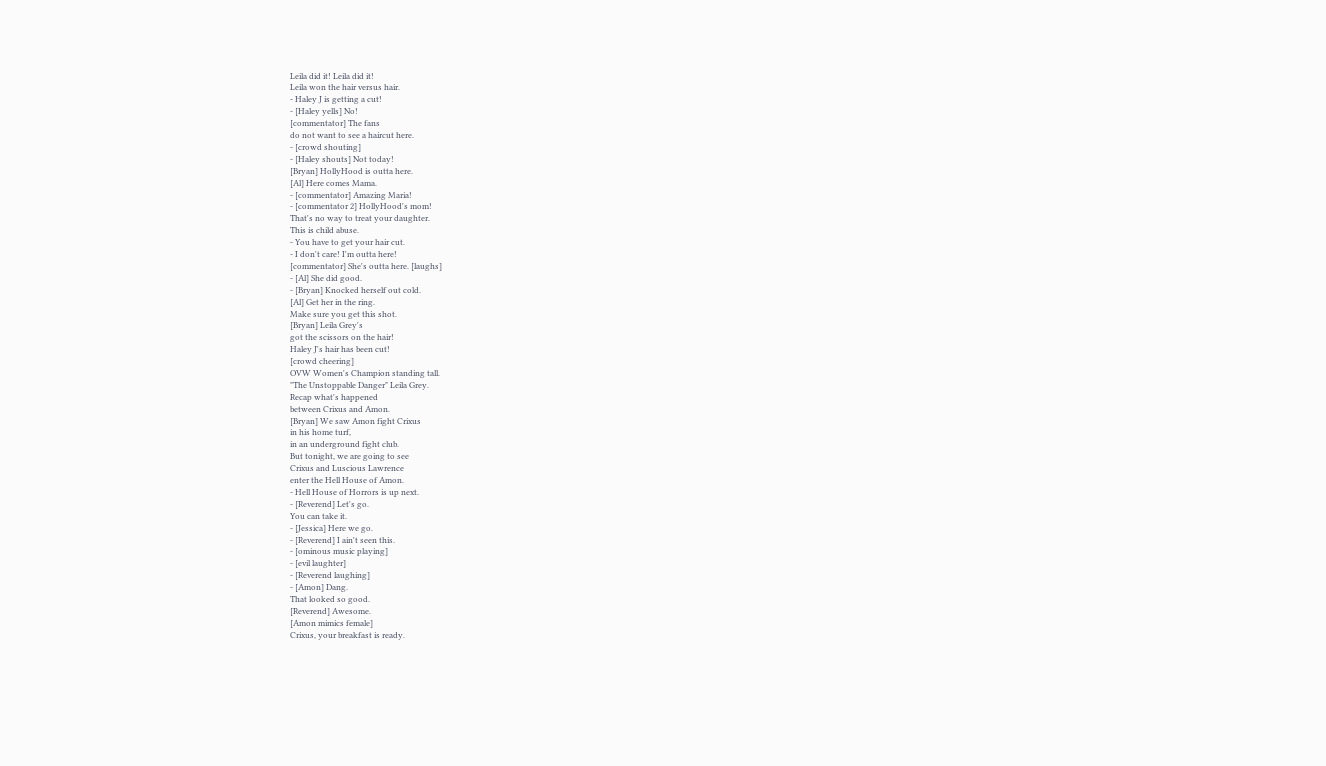Leila did it! Leila did it!
Leila won the hair versus hair.
- Haley J is getting a cut!
- [Haley yells] No!
[commentator] The fans
do not want to see a haircut here.
- [crowd shouting]
- [Haley shouts] Not today!
[Bryan] HollyHood is outta here.
[Al] Here comes Mama.
- [commentator] Amazing Maria!
- [commentator 2] HollyHood's mom!
That's no way to treat your daughter.
This is child abuse.
- You have to get your hair cut.
- I don't care! I'm outta here!
[commentator] She's outta here. [laughs]
- [Al] She did good.
- [Bryan] Knocked herself out cold.
[Al] Get her in the ring.
Make sure you get this shot.
[Bryan] Leila Grey's
got the scissors on the hair!
Haley J's hair has been cut!
[crowd cheering]
OVW Women's Champion standing tall.
"The Unstoppable Danger" Leila Grey.
Recap what's happened
between Crixus and Amon.
[Bryan] We saw Amon fight Crixus
in his home turf,
in an underground fight club.
But tonight, we are going to see
Crixus and Luscious Lawrence
enter the Hell House of Amon.
- Hell House of Horrors is up next.
- [Reverend] Let's go.
You can take it.
- [Jessica] Here we go.
- [Reverend] I ain't seen this.
- [ominous music playing]
- [evil laughter]
- [Reverend laughing]
- [Amon] Dang.
That looked so good.
[Reverend] Awesome.
[Amon mimics female]
Crixus, your breakfast is ready.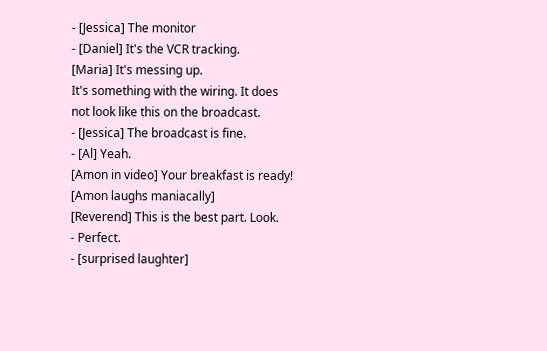- [Jessica] The monitor
- [Daniel] It's the VCR tracking.
[Maria] It's messing up.
It's something with the wiring. It does
not look like this on the broadcast.
- [Jessica] The broadcast is fine.
- [Al] Yeah.
[Amon in video] Your breakfast is ready!
[Amon laughs maniacally]
[Reverend] This is the best part. Look.
- Perfect.
- [surprised laughter]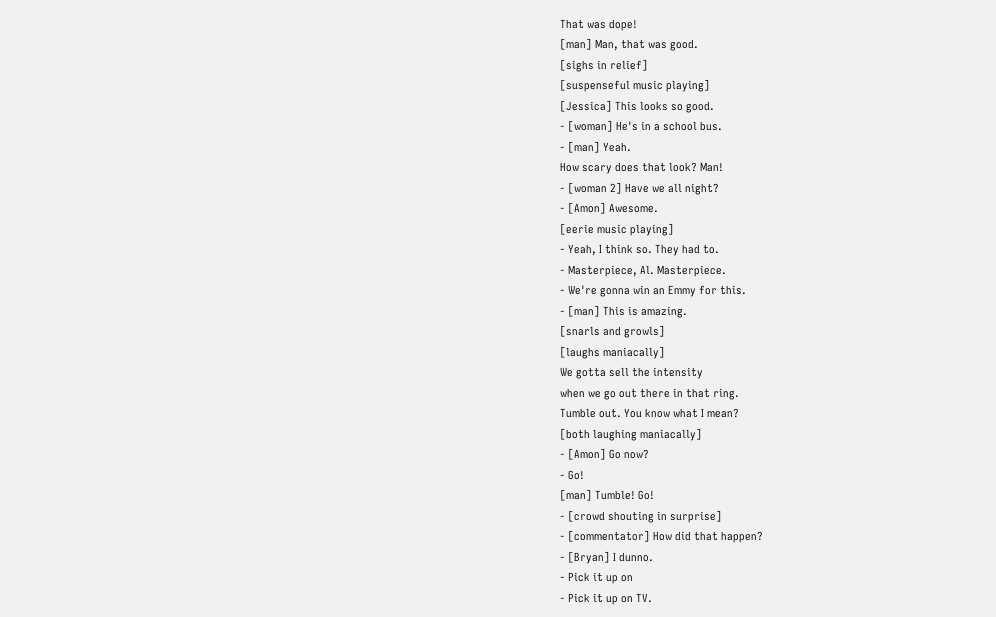That was dope!
[man] Man, that was good.
[sighs in relief]
[suspenseful music playing]
[Jessica] This looks so good.
- [woman] He's in a school bus.
- [man] Yeah.
How scary does that look? Man!
- [woman 2] Have we all night?
- [Amon] Awesome.
[eerie music playing]
- Yeah, I think so. They had to.
- Masterpiece, Al. Masterpiece.
- We're gonna win an Emmy for this.
- [man] This is amazing.
[snarls and growls]
[laughs maniacally]
We gotta sell the intensity
when we go out there in that ring.
Tumble out. You know what I mean?
[both laughing maniacally]
- [Amon] Go now?
- Go!
[man] Tumble! Go!
- [crowd shouting in surprise]
- [commentator] How did that happen?
- [Bryan] I dunno.
- Pick it up on
- Pick it up on TV.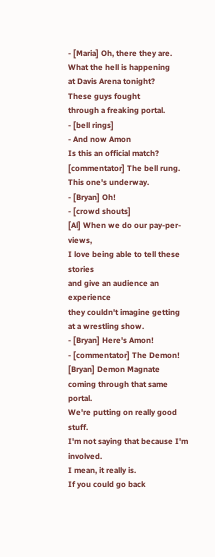- [Maria] Oh, there they are.
What the hell is happening
at Davis Arena tonight?
These guys fought
through a freaking portal.
- [bell rings]
- And now Amon
Is this an official match?
[commentator] The bell rung.
This one's underway.
- [Bryan] Oh!
- [crowd shouts]
[Al] When we do our pay-per-views,
I love being able to tell these stories
and give an audience an experience
they couldn't imagine getting
at a wrestling show.
- [Bryan] Here's Amon!
- [commentator] The Demon!
[Bryan] Demon Magnate
coming through that same portal.
We're putting on really good stuff.
I'm not saying that because I'm involved.
I mean, it really is.
If you could go back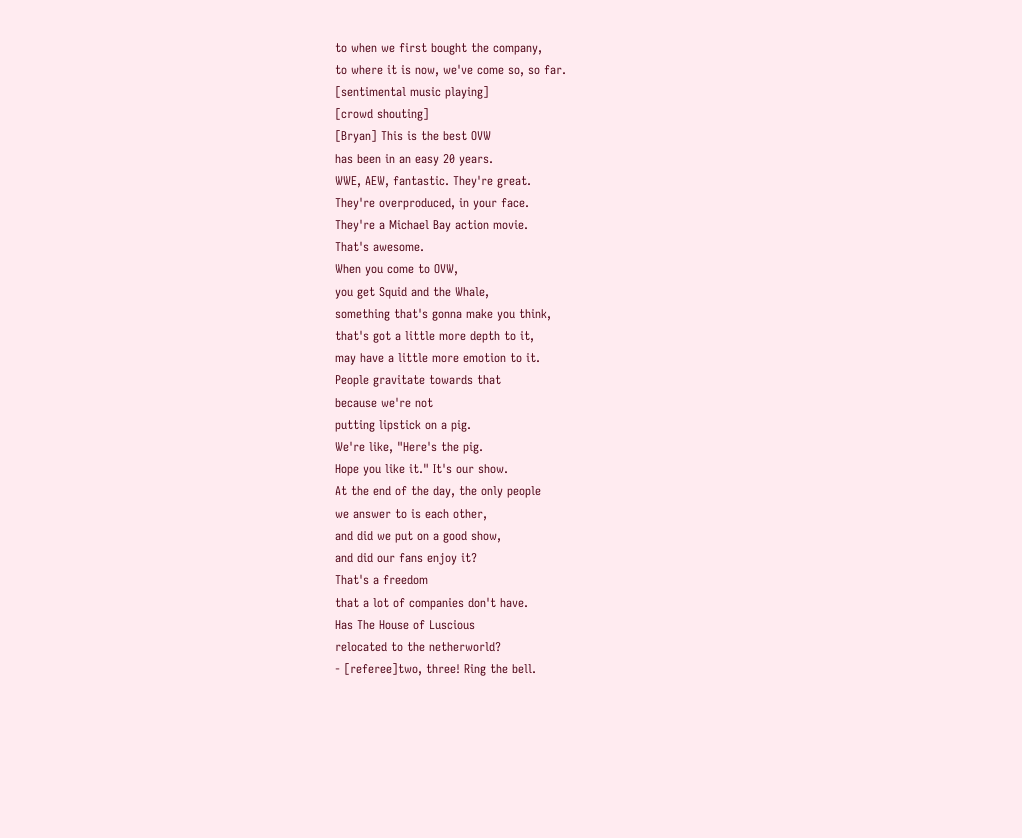to when we first bought the company,
to where it is now, we've come so, so far.
[sentimental music playing]
[crowd shouting]
[Bryan] This is the best OVW
has been in an easy 20 years.
WWE, AEW, fantastic. They're great.
They're overproduced, in your face.
They're a Michael Bay action movie.
That's awesome.
When you come to OVW,
you get Squid and the Whale,
something that's gonna make you think,
that's got a little more depth to it,
may have a little more emotion to it.
People gravitate towards that
because we're not
putting lipstick on a pig.
We're like, "Here's the pig.
Hope you like it." It's our show.
At the end of the day, the only people
we answer to is each other,
and did we put on a good show,
and did our fans enjoy it?
That's a freedom
that a lot of companies don't have.
Has The House of Luscious
relocated to the netherworld?
- [referee]two, three! Ring the bell.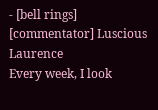- [bell rings]
[commentator] Luscious Laurence
Every week, I look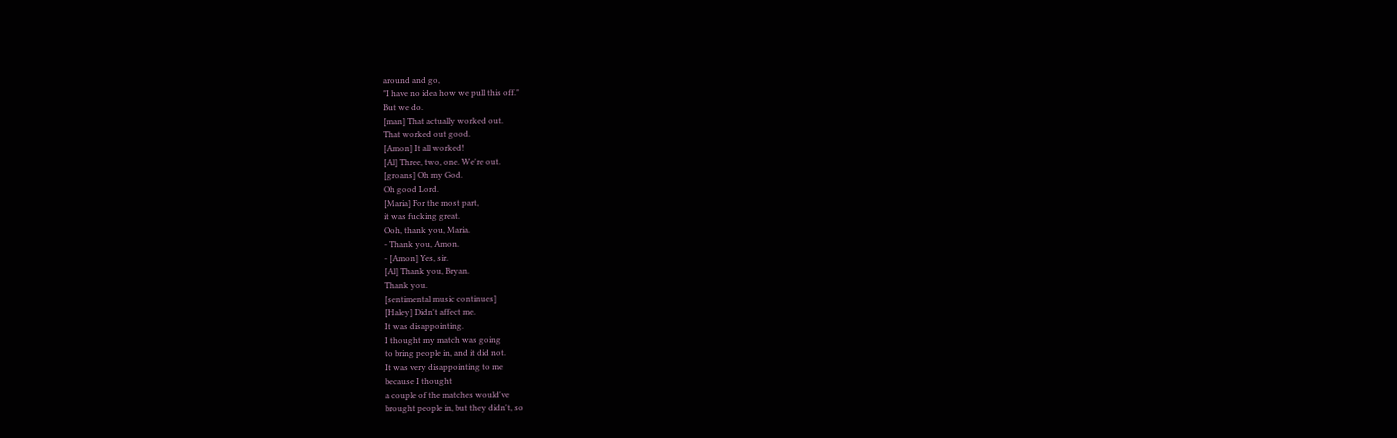around and go,
"I have no idea how we pull this off."
But we do.
[man] That actually worked out.
That worked out good.
[Amon] It all worked!
[Al] Three, two, one. We're out.
[groans] Oh my God.
Oh good Lord.
[Maria] For the most part,
it was fucking great.
Ooh, thank you, Maria.
- Thank you, Amon.
- [Amon] Yes, sir.
[Al] Thank you, Bryan.
Thank you.
[sentimental music continues]
[Haley] Didn't affect me.
It was disappointing.
I thought my match was going
to bring people in, and it did not.
It was very disappointing to me
because I thought
a couple of the matches would've
brought people in, but they didn't, so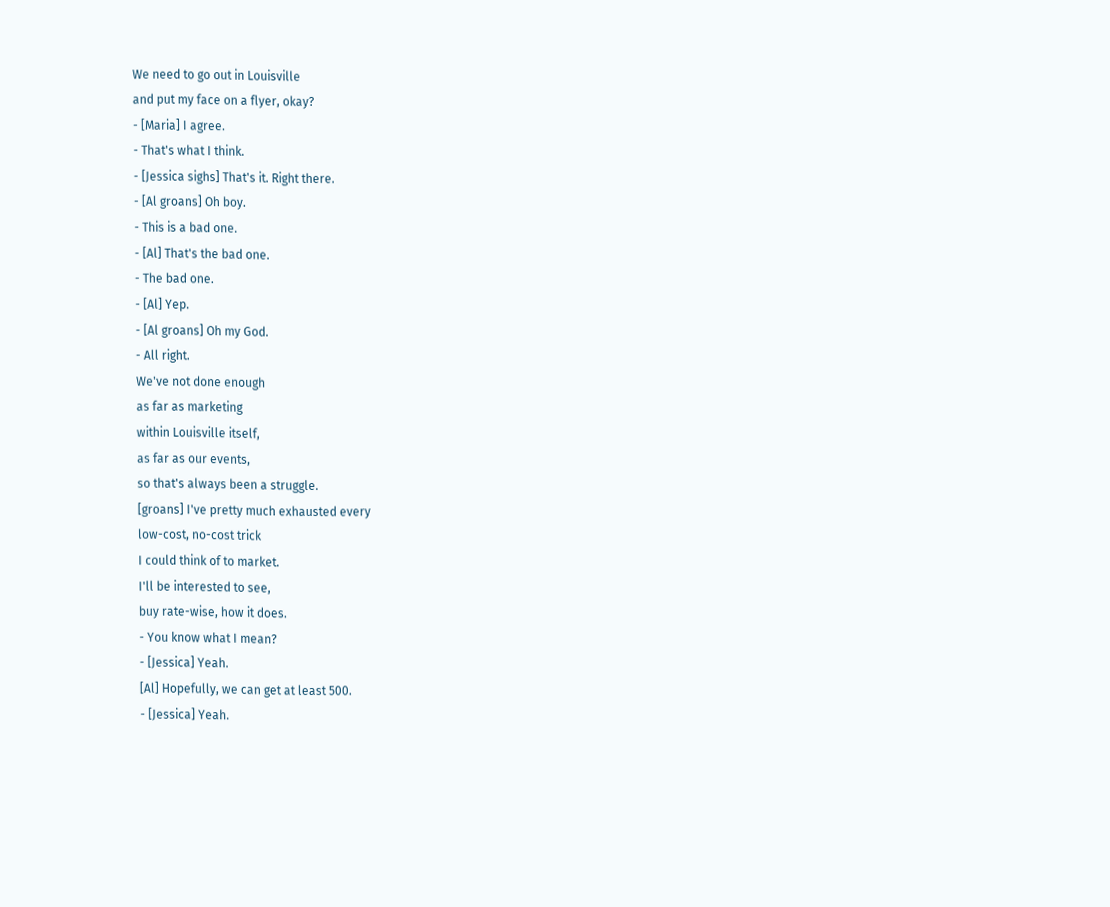We need to go out in Louisville
and put my face on a flyer, okay?
- [Maria] I agree.
- That's what I think.
- [Jessica sighs] That's it. Right there.
- [Al groans] Oh boy.
- This is a bad one.
- [Al] That's the bad one.
- The bad one.
- [Al] Yep.
- [Al groans] Oh my God.
- All right.
We've not done enough
as far as marketing
within Louisville itself,
as far as our events,
so that's always been a struggle.
[groans] I've pretty much exhausted every
low-cost, no-cost trick
I could think of to market.
I'll be interested to see,
buy rate-wise, how it does.
- You know what I mean?
- [Jessica] Yeah.
[Al] Hopefully, we can get at least 500.
- [Jessica] Yeah.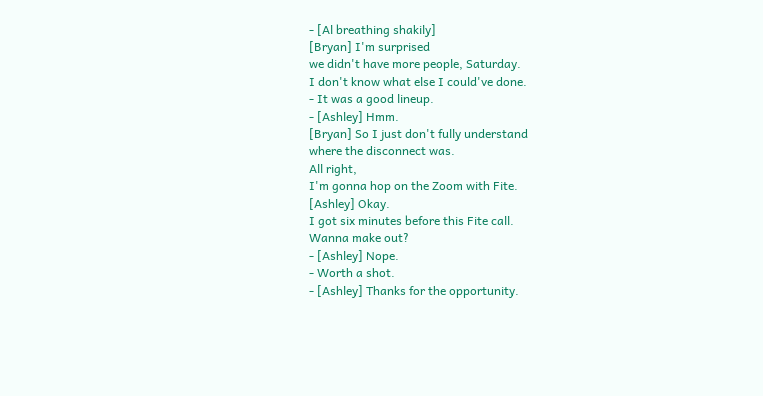- [Al breathing shakily]
[Bryan] I'm surprised
we didn't have more people, Saturday.
I don't know what else I could've done.
- It was a good lineup.
- [Ashley] Hmm.
[Bryan] So I just don't fully understand
where the disconnect was.
All right,
I'm gonna hop on the Zoom with Fite.
[Ashley] Okay.
I got six minutes before this Fite call.
Wanna make out?
- [Ashley] Nope.
- Worth a shot.
- [Ashley] Thanks for the opportunity.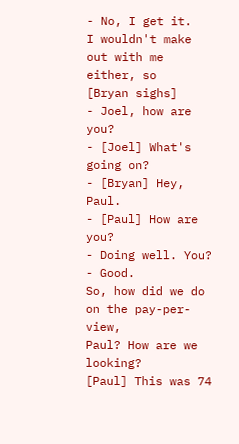- No, I get it.
I wouldn't make out with me either, so
[Bryan sighs]
- Joel, how are you?
- [Joel] What's going on?
- [Bryan] Hey, Paul.
- [Paul] How are you?
- Doing well. You?
- Good.
So, how did we do on the pay-per-view,
Paul? How are we looking?
[Paul] This was 74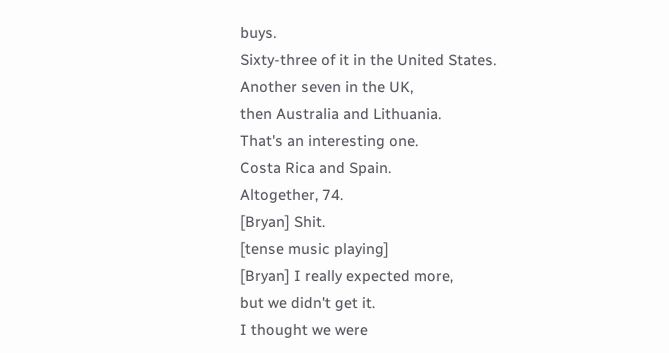buys.
Sixty-three of it in the United States.
Another seven in the UK,
then Australia and Lithuania.
That's an interesting one.
Costa Rica and Spain.
Altogether, 74.
[Bryan] Shit.
[tense music playing]
[Bryan] I really expected more,
but we didn't get it.
I thought we were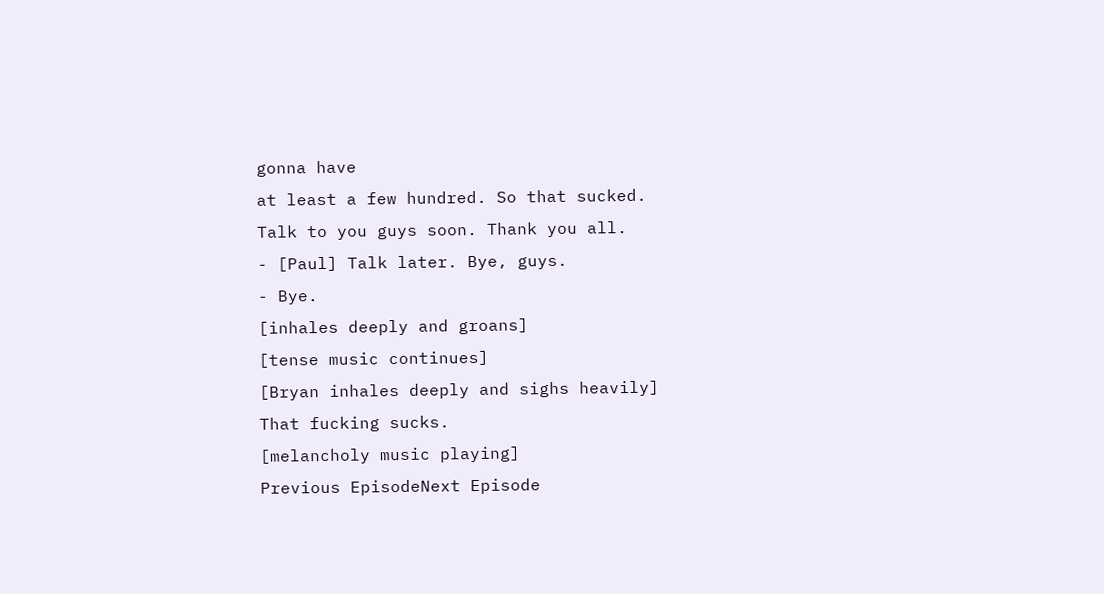gonna have
at least a few hundred. So that sucked.
Talk to you guys soon. Thank you all.
- [Paul] Talk later. Bye, guys.
- Bye.
[inhales deeply and groans]
[tense music continues]
[Bryan inhales deeply and sighs heavily]
That fucking sucks.
[melancholy music playing]
Previous EpisodeNext Episode